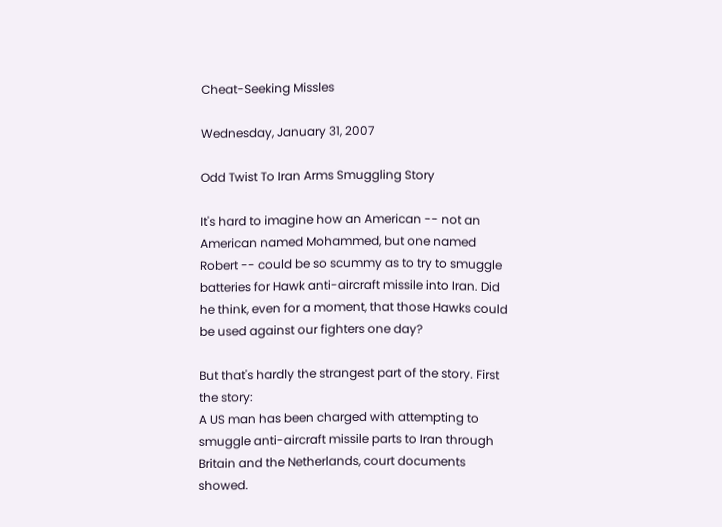Cheat-Seeking Missles

Wednesday, January 31, 2007

Odd Twist To Iran Arms Smuggling Story

It's hard to imagine how an American -- not an American named Mohammed, but one named Robert -- could be so scummy as to try to smuggle batteries for Hawk anti-aircraft missile into Iran. Did he think, even for a moment, that those Hawks could be used against our fighters one day?

But that's hardly the strangest part of the story. First the story:
A US man has been charged with attempting to smuggle anti-aircraft missile parts to Iran through Britain and the Netherlands, court documents showed.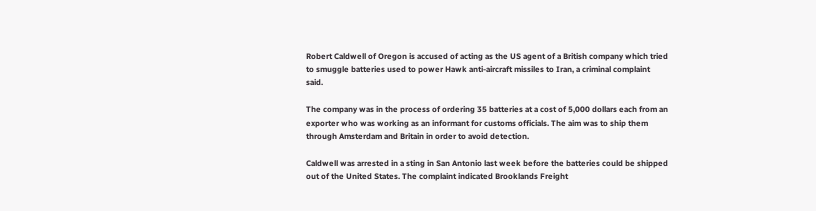Robert Caldwell of Oregon is accused of acting as the US agent of a British company which tried to smuggle batteries used to power Hawk anti-aircraft missiles to Iran, a criminal complaint said.

The company was in the process of ordering 35 batteries at a cost of 5,000 dollars each from an exporter who was working as an informant for customs officials. The aim was to ship them through Amsterdam and Britain in order to avoid detection.

Caldwell was arrested in a sting in San Antonio last week before the batteries could be shipped out of the United States. The complaint indicated Brooklands Freight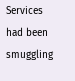Services had been smuggling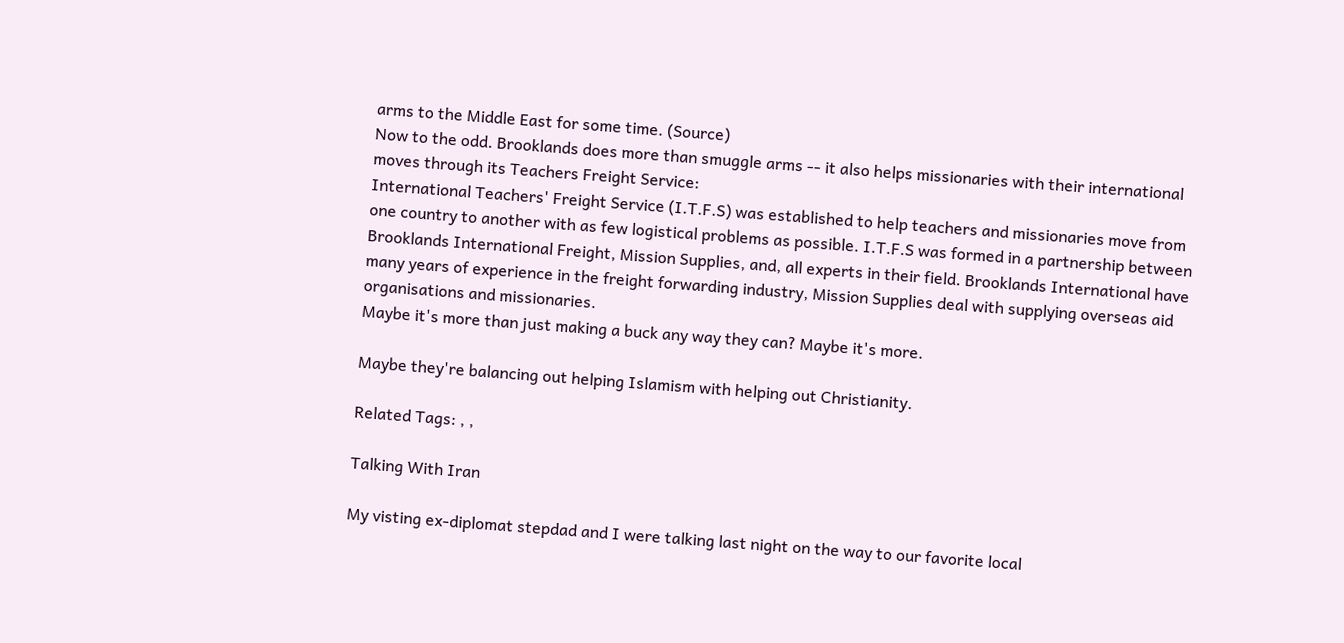arms to the Middle East for some time. (Source)
Now to the odd. Brooklands does more than smuggle arms -- it also helps missionaries with their international moves through its Teachers Freight Service:
International Teachers' Freight Service (I.T.F.S) was established to help teachers and missionaries move from one country to another with as few logistical problems as possible. I.T.F.S was formed in a partnership between Brooklands International Freight, Mission Supplies, and, all experts in their field. Brooklands International have many years of experience in the freight forwarding industry, Mission Supplies deal with supplying overseas aid organisations and missionaries.
Maybe it's more than just making a buck any way they can? Maybe it's more.

Maybe they're balancing out helping Islamism with helping out Christianity.

Related Tags: , ,

Talking With Iran

My visting ex-diplomat stepdad and I were talking last night on the way to our favorite local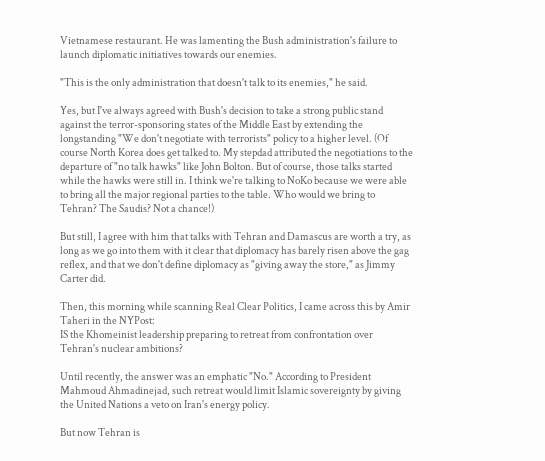Vietnamese restaurant. He was lamenting the Bush administration's failure to launch diplomatic initiatives towards our enemies.

"This is the only administration that doesn't talk to its enemies," he said.

Yes, but I've always agreed with Bush's decision to take a strong public stand against the terror-sponsoring states of the Middle East by extending the longstanding "We don't negotiate with terrorists" policy to a higher level. (Of course North Korea does get talked to. My stepdad attributed the negotiations to the departure of "no talk hawks" like John Bolton. But of course, those talks started while the hawks were still in. I think we're talking to NoKo because we were able to bring all the major regional parties to the table. Who would we bring to Tehran? The Saudis? Not a chance!)

But still, I agree with him that talks with Tehran and Damascus are worth a try, as long as we go into them with it clear that diplomacy has barely risen above the gag reflex, and that we don't define diplomacy as "giving away the store," as Jimmy Carter did.

Then, this morning while scanning Real Clear Politics, I came across this by Amir Taheri in the NYPost:
IS the Khomeinist leadership preparing to retreat from confrontation over Tehran's nuclear ambitions?

Until recently, the answer was an emphatic "No." According to President Mahmoud Ahmadinejad, such retreat would limit Islamic sovereignty by giving the United Nations a veto on Iran's energy policy.

But now Tehran is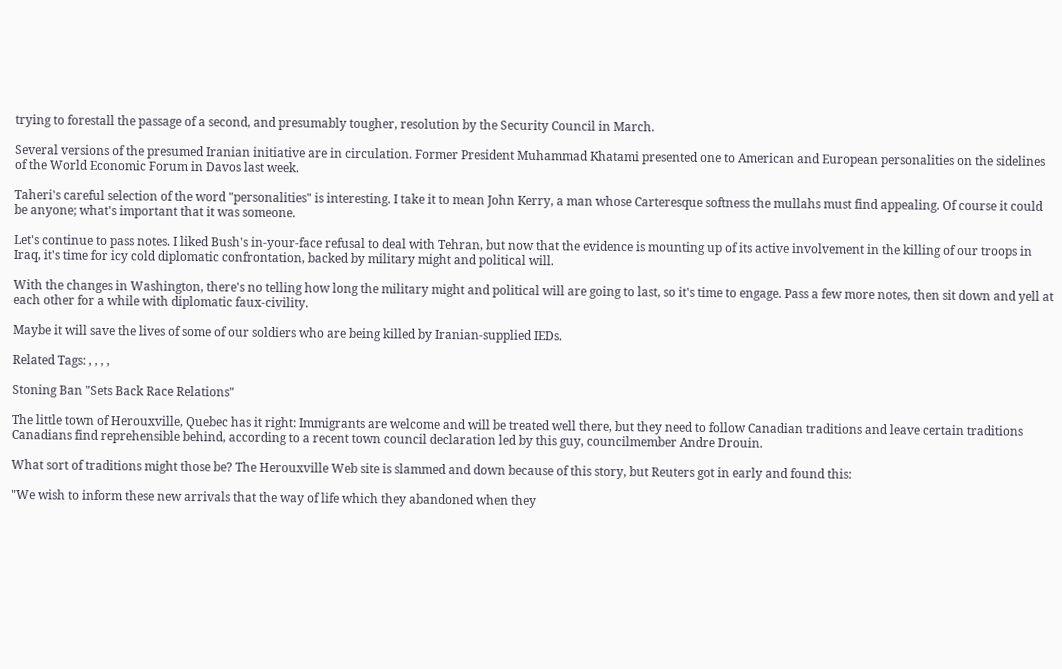trying to forestall the passage of a second, and presumably tougher, resolution by the Security Council in March.

Several versions of the presumed Iranian initiative are in circulation. Former President Muhammad Khatami presented one to American and European personalities on the sidelines of the World Economic Forum in Davos last week.

Taheri's careful selection of the word "personalities" is interesting. I take it to mean John Kerry, a man whose Carteresque softness the mullahs must find appealing. Of course it could be anyone; what's important that it was someone.

Let's continue to pass notes. I liked Bush's in-your-face refusal to deal with Tehran, but now that the evidence is mounting up of its active involvement in the killing of our troops in Iraq, it's time for icy cold diplomatic confrontation, backed by military might and political will.

With the changes in Washington, there's no telling how long the military might and political will are going to last, so it's time to engage. Pass a few more notes, then sit down and yell at each other for a while with diplomatic faux-civility.

Maybe it will save the lives of some of our soldiers who are being killed by Iranian-supplied IEDs.

Related Tags: , , , ,

Stoning Ban "Sets Back Race Relations"

The little town of Herouxville, Quebec has it right: Immigrants are welcome and will be treated well there, but they need to follow Canadian traditions and leave certain traditions Canadians find reprehensible behind, according to a recent town council declaration led by this guy, councilmember Andre Drouin.

What sort of traditions might those be? The Herouxville Web site is slammed and down because of this story, but Reuters got in early and found this:

"We wish to inform these new arrivals that the way of life which they abandoned when they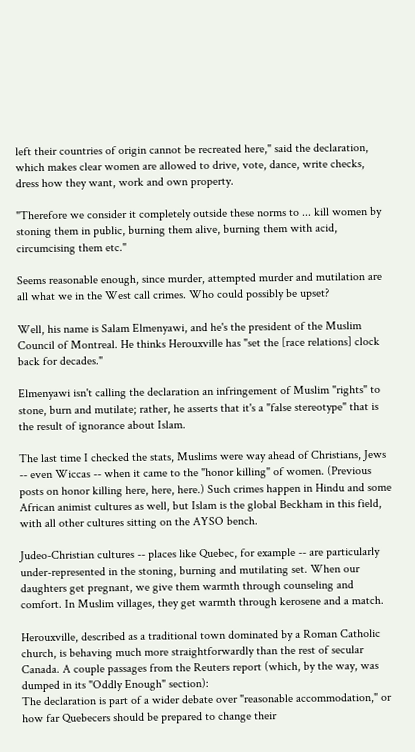left their countries of origin cannot be recreated here," said the declaration, which makes clear women are allowed to drive, vote, dance, write checks, dress how they want, work and own property.

"Therefore we consider it completely outside these norms to ... kill women by stoning them in public, burning them alive, burning them with acid, circumcising them etc."

Seems reasonable enough, since murder, attempted murder and mutilation are all what we in the West call crimes. Who could possibly be upset?

Well, his name is Salam Elmenyawi, and he's the president of the Muslim Council of Montreal. He thinks Herouxville has "set the [race relations] clock back for decades."

Elmenyawi isn't calling the declaration an infringement of Muslim "rights" to stone, burn and mutilate; rather, he asserts that it's a "false stereotype" that is the result of ignorance about Islam.

The last time I checked the stats, Muslims were way ahead of Christians, Jews -- even Wiccas -- when it came to the "honor killing" of women. (Previous posts on honor killing here, here, here.) Such crimes happen in Hindu and some African animist cultures as well, but Islam is the global Beckham in this field, with all other cultures sitting on the AYSO bench.

Judeo-Christian cultures -- places like Quebec, for example -- are particularly under-represented in the stoning, burning and mutilating set. When our daughters get pregnant, we give them warmth through counseling and comfort. In Muslim villages, they get warmth through kerosene and a match.

Herouxville, described as a traditional town dominated by a Roman Catholic church, is behaving much more straightforwardly than the rest of secular Canada. A couple passages from the Reuters report (which, by the way, was dumped in its "Oddly Enough" section):
The declaration is part of a wider debate over "reasonable accommodation," or how far Quebecers should be prepared to change their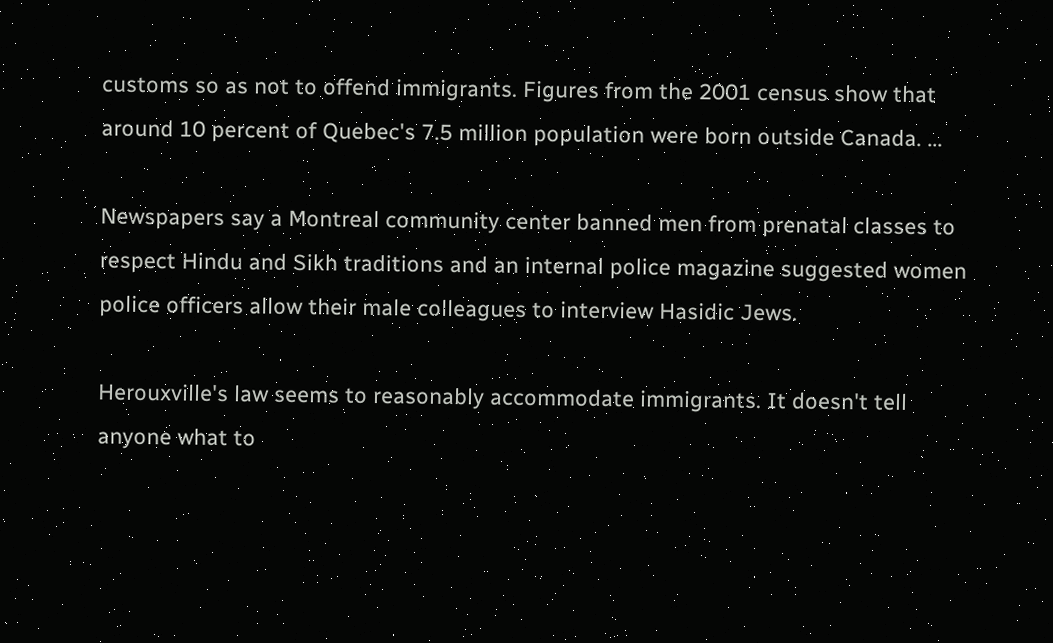customs so as not to offend immigrants. Figures from the 2001 census show that around 10 percent of Quebec's 7.5 million population were born outside Canada. ...

Newspapers say a Montreal community center banned men from prenatal classes to respect Hindu and Sikh traditions and an internal police magazine suggested women police officers allow their male colleagues to interview Hasidic Jews.

Herouxville's law seems to reasonably accommodate immigrants. It doesn't tell anyone what to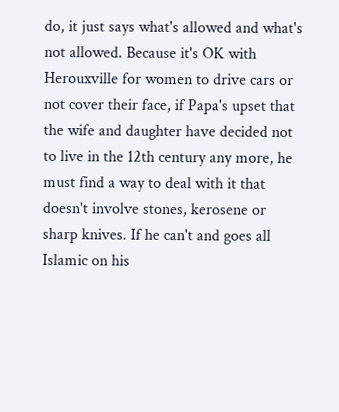do, it just says what's allowed and what's not allowed. Because it's OK with Herouxville for women to drive cars or not cover their face, if Papa's upset that the wife and daughter have decided not to live in the 12th century any more, he must find a way to deal with it that doesn't involve stones, kerosene or sharp knives. If he can't and goes all Islamic on his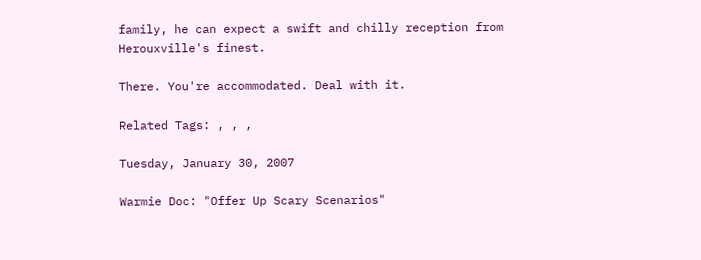family, he can expect a swift and chilly reception from Herouxville's finest.

There. You're accommodated. Deal with it.

Related Tags: , , ,

Tuesday, January 30, 2007

Warmie Doc: "Offer Up Scary Scenarios"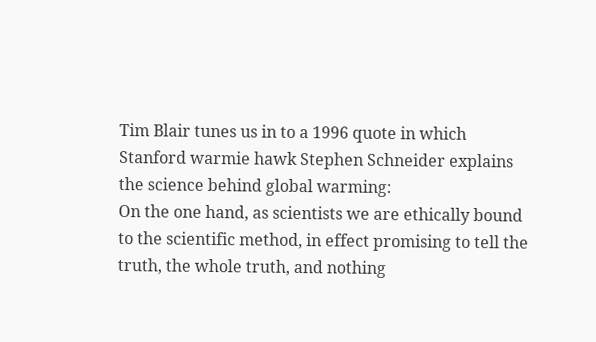Tim Blair tunes us in to a 1996 quote in which Stanford warmie hawk Stephen Schneider explains the science behind global warming:
On the one hand, as scientists we are ethically bound to the scientific method, in effect promising to tell the truth, the whole truth, and nothing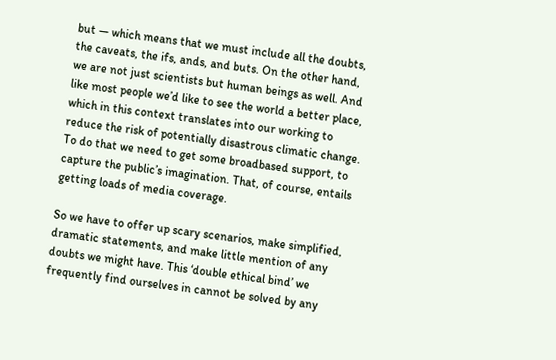but — which means that we must include all the doubts, the caveats, the ifs, ands, and buts. On the other hand, we are not just scientists but human beings as well. And like most people we’d like to see the world a better place, which in this context translates into our working to reduce the risk of potentially disastrous climatic change. To do that we need to get some broadbased support, to capture the public’s imagination. That, of course, entails getting loads of media coverage.

So we have to offer up scary scenarios, make simplified, dramatic statements, and make little mention of any doubts we might have. This ‘double ethical bind’ we frequently find ourselves in cannot be solved by any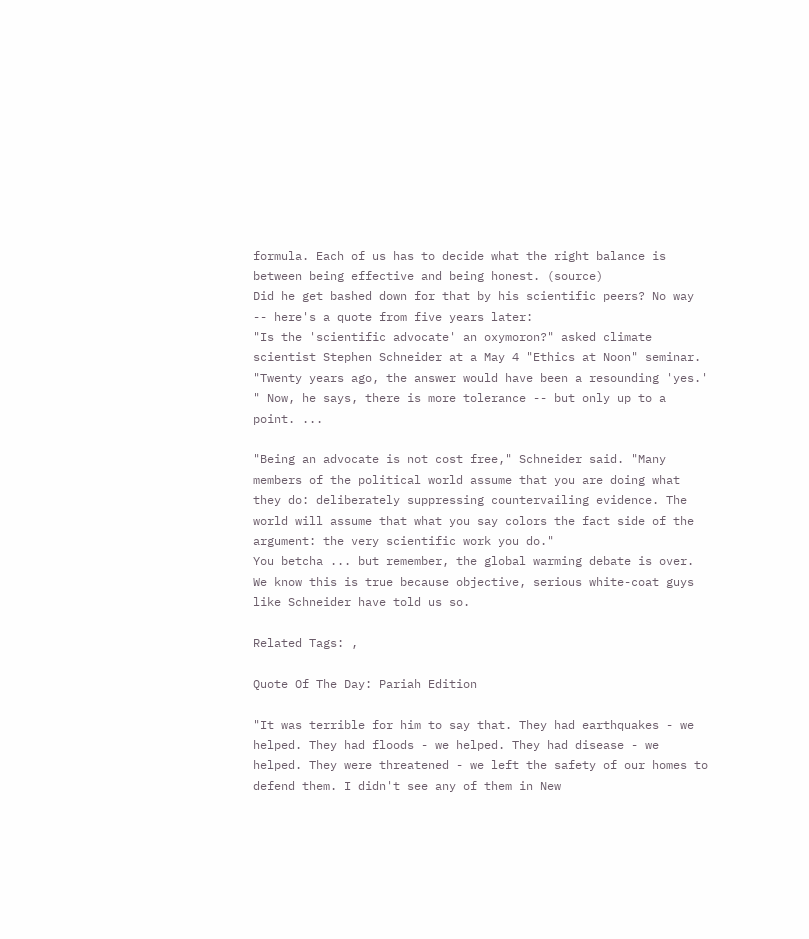formula. Each of us has to decide what the right balance is between being effective and being honest. (source)
Did he get bashed down for that by his scientific peers? No way -- here's a quote from five years later:
"Is the 'scientific advocate' an oxymoron?" asked climate scientist Stephen Schneider at a May 4 "Ethics at Noon" seminar. "Twenty years ago, the answer would have been a resounding 'yes.' " Now, he says, there is more tolerance -- but only up to a point. ...

"Being an advocate is not cost free," Schneider said. "Many members of the political world assume that you are doing what they do: deliberately suppressing countervailing evidence. The world will assume that what you say colors the fact side of the argument: the very scientific work you do."
You betcha ... but remember, the global warming debate is over. We know this is true because objective, serious white-coat guys like Schneider have told us so.

Related Tags: ,

Quote Of The Day: Pariah Edition

"It was terrible for him to say that. They had earthquakes - we helped. They had floods - we helped. They had disease - we helped. They were threatened - we left the safety of our homes to defend them. I didn't see any of them in New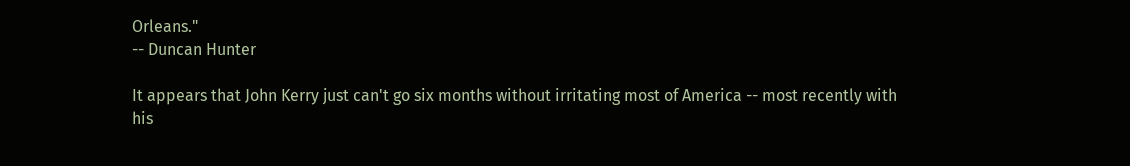Orleans."
-- Duncan Hunter

It appears that John Kerry just can't go six months without irritating most of America -- most recently with his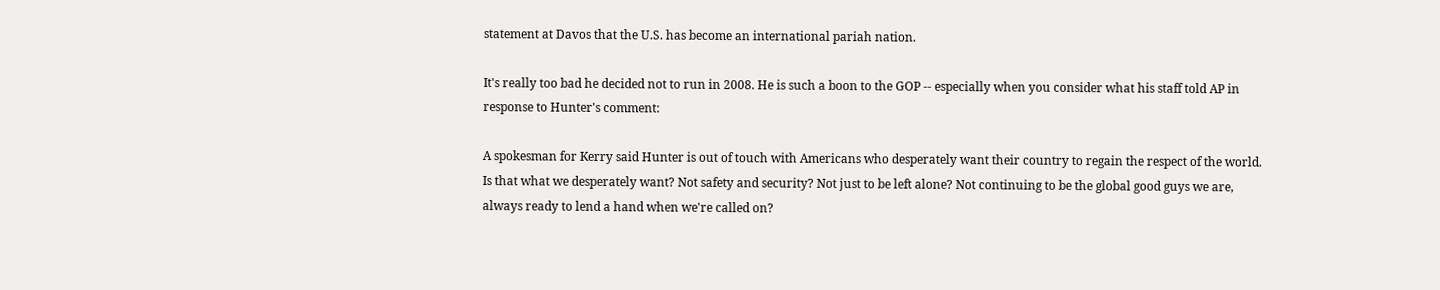statement at Davos that the U.S. has become an international pariah nation.

It's really too bad he decided not to run in 2008. He is such a boon to the GOP -- especially when you consider what his staff told AP in response to Hunter's comment:

A spokesman for Kerry said Hunter is out of touch with Americans who desperately want their country to regain the respect of the world.
Is that what we desperately want? Not safety and security? Not just to be left alone? Not continuing to be the global good guys we are, always ready to lend a hand when we're called on?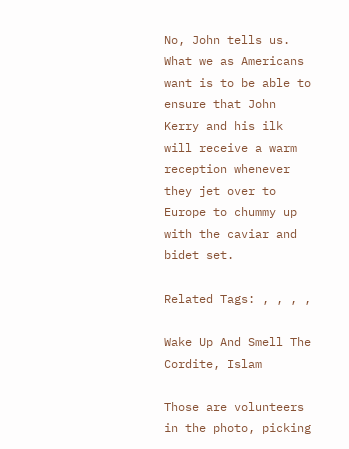No, John tells us. What we as Americans want is to be able to ensure that John Kerry and his ilk will receive a warm reception whenever they jet over to Europe to chummy up with the caviar and bidet set.

Related Tags: , , , ,

Wake Up And Smell The Cordite, Islam

Those are volunteers in the photo, picking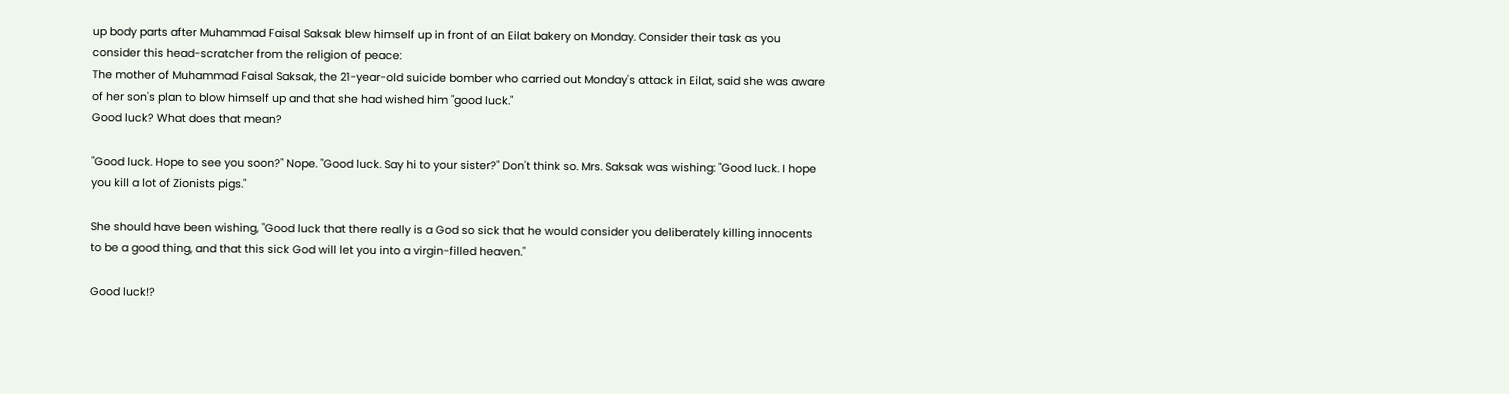up body parts after Muhammad Faisal Saksak blew himself up in front of an Eilat bakery on Monday. Consider their task as you consider this head-scratcher from the religion of peace:
The mother of Muhammad Faisal Saksak, the 21-year-old suicide bomber who carried out Monday's attack in Eilat, said she was aware of her son's plan to blow himself up and that she had wished him "good luck."
Good luck? What does that mean?

"Good luck. Hope to see you soon?" Nope. "Good luck. Say hi to your sister?" Don't think so. Mrs. Saksak was wishing: "Good luck. I hope you kill a lot of Zionists pigs."

She should have been wishing, "Good luck that there really is a God so sick that he would consider you deliberately killing innocents to be a good thing, and that this sick God will let you into a virgin-filled heaven."

Good luck!?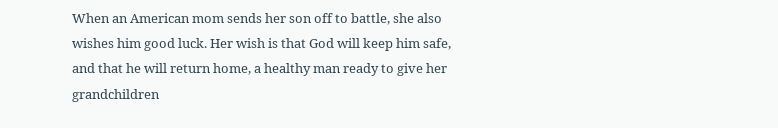When an American mom sends her son off to battle, she also wishes him good luck. Her wish is that God will keep him safe, and that he will return home, a healthy man ready to give her grandchildren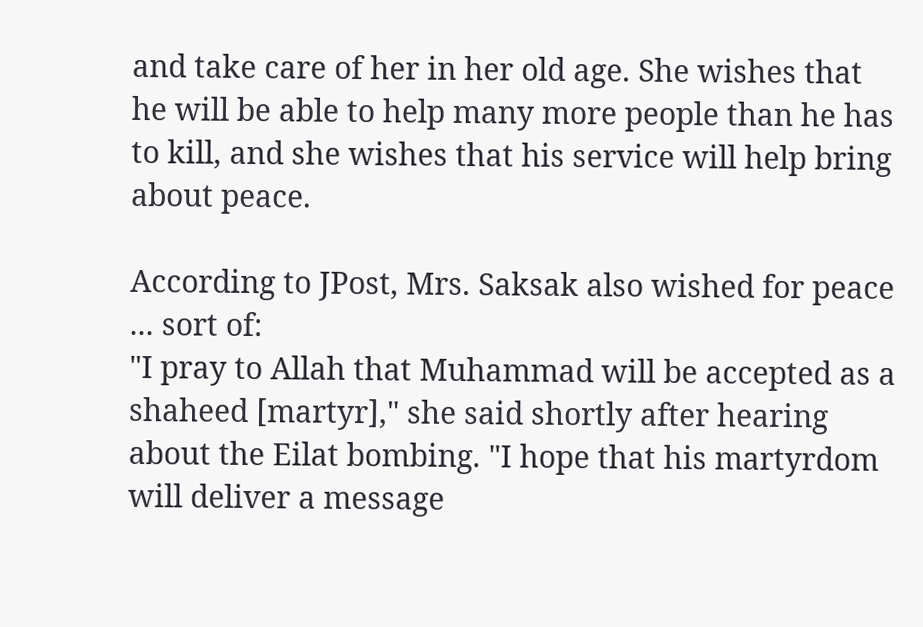and take care of her in her old age. She wishes that he will be able to help many more people than he has to kill, and she wishes that his service will help bring about peace.

According to JPost, Mrs. Saksak also wished for peace ... sort of:
"I pray to Allah that Muhammad will be accepted as a shaheed [martyr]," she said shortly after hearing about the Eilat bombing. "I hope that his martyrdom will deliver a message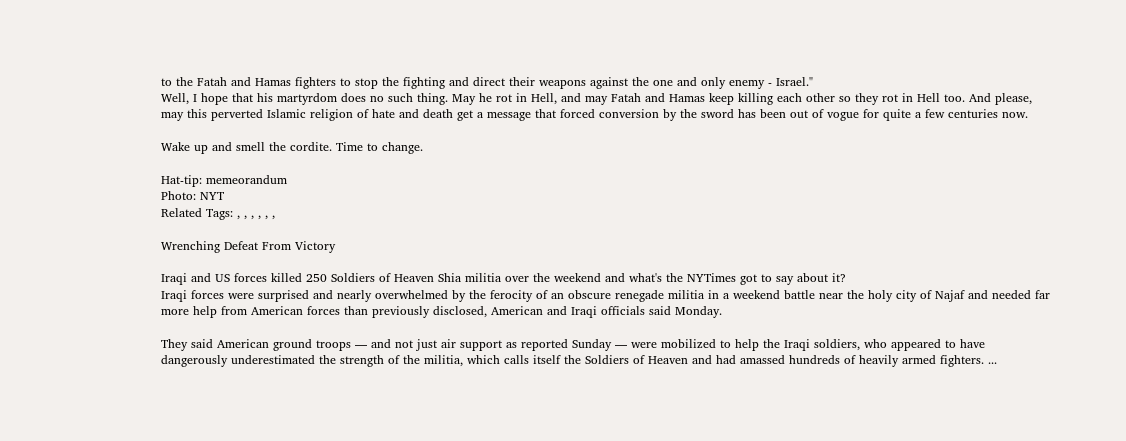to the Fatah and Hamas fighters to stop the fighting and direct their weapons against the one and only enemy - Israel."
Well, I hope that his martyrdom does no such thing. May he rot in Hell, and may Fatah and Hamas keep killing each other so they rot in Hell too. And please, may this perverted Islamic religion of hate and death get a message that forced conversion by the sword has been out of vogue for quite a few centuries now.

Wake up and smell the cordite. Time to change.

Hat-tip: memeorandum
Photo: NYT
Related Tags: , , , , , ,

Wrenching Defeat From Victory

Iraqi and US forces killed 250 Soldiers of Heaven Shia militia over the weekend and what's the NYTimes got to say about it?
Iraqi forces were surprised and nearly overwhelmed by the ferocity of an obscure renegade militia in a weekend battle near the holy city of Najaf and needed far more help from American forces than previously disclosed, American and Iraqi officials said Monday.

They said American ground troops — and not just air support as reported Sunday — were mobilized to help the Iraqi soldiers, who appeared to have dangerously underestimated the strength of the militia, which calls itself the Soldiers of Heaven and had amassed hundreds of heavily armed fighters. ...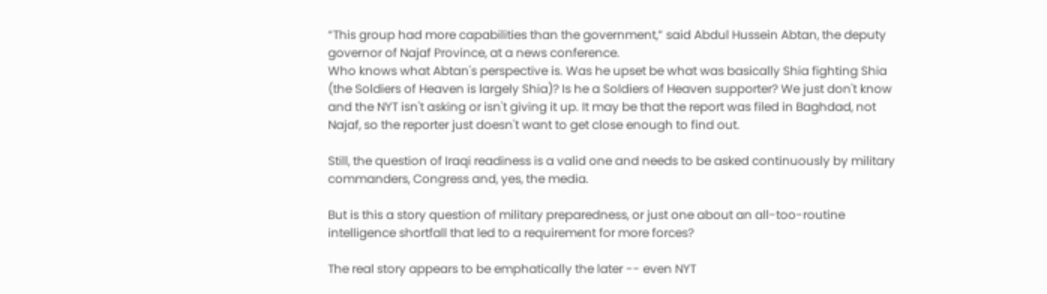“This group had more capabilities than the government,” said Abdul Hussein Abtan, the deputy governor of Najaf Province, at a news conference.
Who knows what Abtan's perspective is. Was he upset be what was basically Shia fighting Shia (the Soldiers of Heaven is largely Shia)? Is he a Soldiers of Heaven supporter? We just don't know and the NYT isn't asking or isn't giving it up. It may be that the report was filed in Baghdad, not Najaf, so the reporter just doesn't want to get close enough to find out.

Still, the question of Iraqi readiness is a valid one and needs to be asked continuously by military commanders, Congress and, yes, the media.

But is this a story question of military preparedness, or just one about an all-too-routine intelligence shortfall that led to a requirement for more forces?

The real story appears to be emphatically the later -- even NYT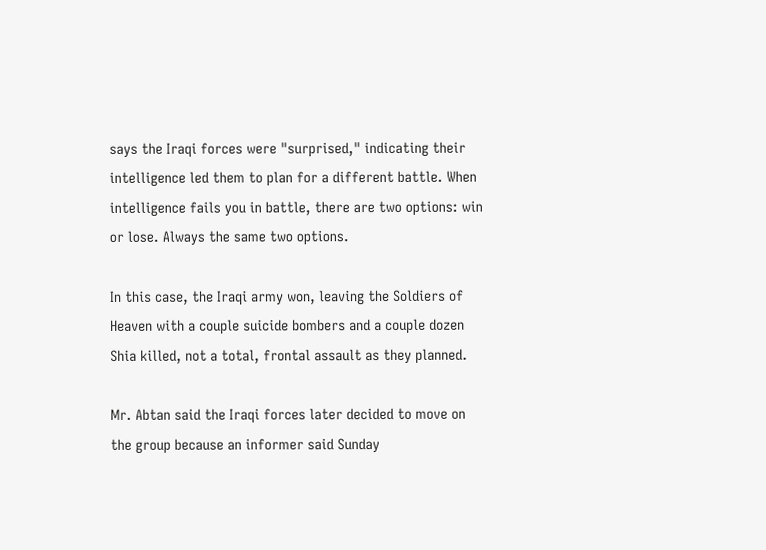says the Iraqi forces were "surprised," indicating their intelligence led them to plan for a different battle. When intelligence fails you in battle, there are two options: win or lose. Always the same two options.

In this case, the Iraqi army won, leaving the Soldiers of Heaven with a couple suicide bombers and a couple dozen Shia killed, not a total, frontal assault as they planned.

Mr. Abtan said the Iraqi forces later decided to move on the group because an informer said Sunday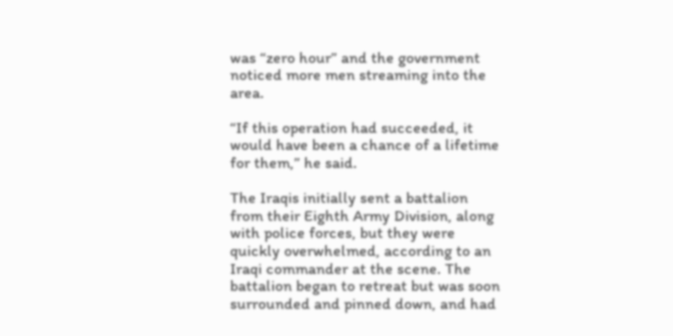was “zero hour” and the government noticed more men streaming into the area.

“If this operation had succeeded, it would have been a chance of a lifetime for them,” he said.

The Iraqis initially sent a battalion from their Eighth Army Division, along with police forces, but they were quickly overwhelmed, according to an Iraqi commander at the scene. The battalion began to retreat but was soon surrounded and pinned down, and had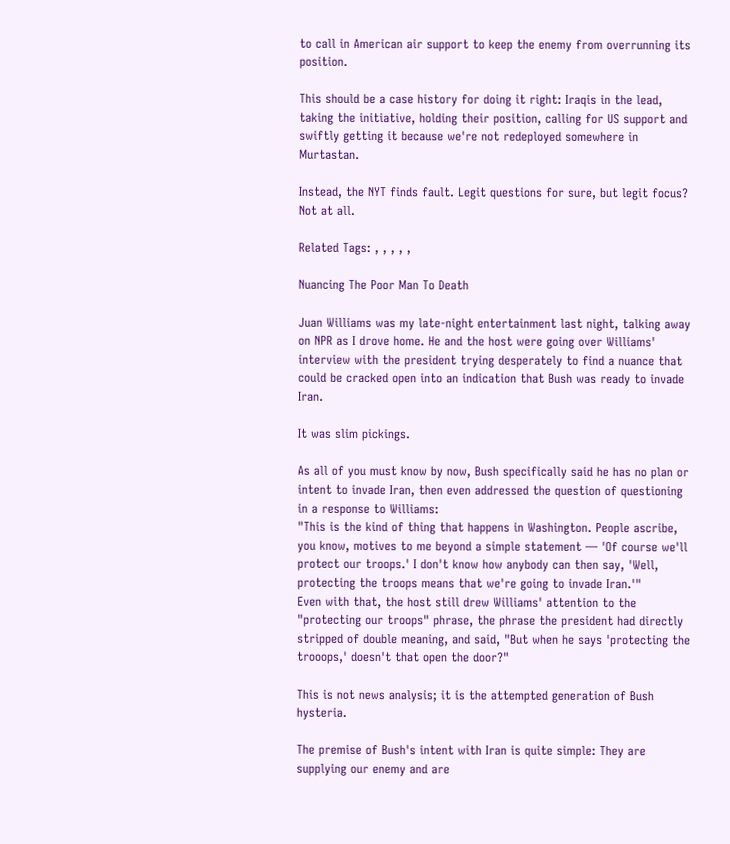to call in American air support to keep the enemy from overrunning its position.

This should be a case history for doing it right: Iraqis in the lead, taking the initiative, holding their position, calling for US support and swiftly getting it because we're not redeployed somewhere in Murtastan.

Instead, the NYT finds fault. Legit questions for sure, but legit focus? Not at all.

Related Tags: , , , , ,

Nuancing The Poor Man To Death

Juan Williams was my late-night entertainment last night, talking away on NPR as I drove home. He and the host were going over Williams' interview with the president trying desperately to find a nuance that could be cracked open into an indication that Bush was ready to invade Iran.

It was slim pickings.

As all of you must know by now, Bush specifically said he has no plan or intent to invade Iran, then even addressed the question of questioning in a response to Williams:
"This is the kind of thing that happens in Washington. People ascribe, you know, motives to me beyond a simple statement — 'Of course we'll protect our troops.' I don't know how anybody can then say, 'Well, protecting the troops means that we're going to invade Iran.'"
Even with that, the host still drew Williams' attention to the "protecting our troops" phrase, the phrase the president had directly stripped of double meaning, and said, "But when he says 'protecting the trooops,' doesn't that open the door?"

This is not news analysis; it is the attempted generation of Bush hysteria.

The premise of Bush's intent with Iran is quite simple: They are supplying our enemy and are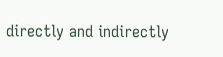directly and indirectly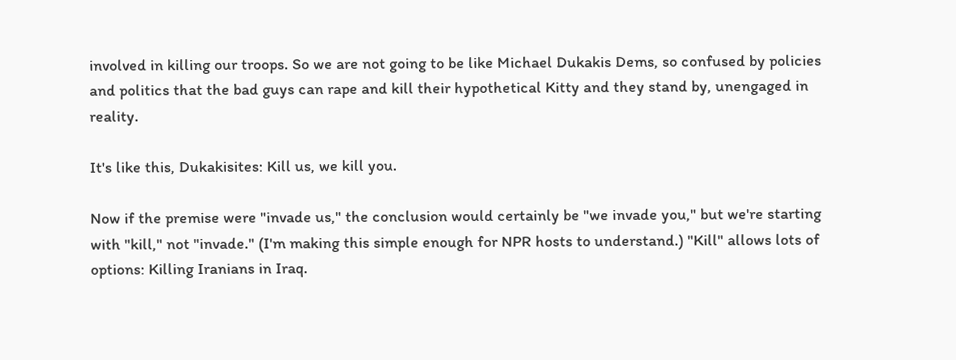involved in killing our troops. So we are not going to be like Michael Dukakis Dems, so confused by policies and politics that the bad guys can rape and kill their hypothetical Kitty and they stand by, unengaged in reality.

It's like this, Dukakisites: Kill us, we kill you.

Now if the premise were "invade us," the conclusion would certainly be "we invade you," but we're starting with "kill," not "invade." (I'm making this simple enough for NPR hosts to understand.) "Kill" allows lots of options: Killing Iranians in Iraq.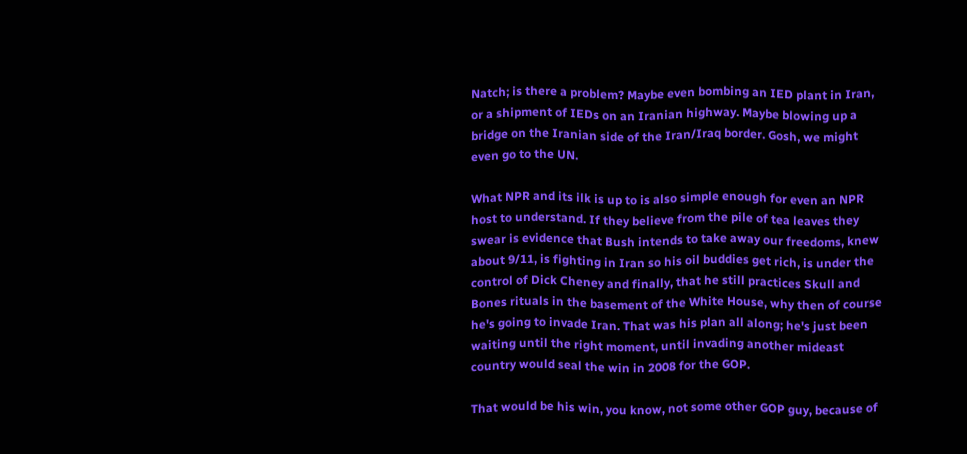Natch; is there a problem? Maybe even bombing an IED plant in Iran, or a shipment of IEDs on an Iranian highway. Maybe blowing up a bridge on the Iranian side of the Iran/Iraq border. Gosh, we might even go to the UN.

What NPR and its ilk is up to is also simple enough for even an NPR host to understand. If they believe from the pile of tea leaves they swear is evidence that Bush intends to take away our freedoms, knew about 9/11, is fighting in Iran so his oil buddies get rich, is under the control of Dick Cheney and finally, that he still practices Skull and Bones rituals in the basement of the White House, why then of course he's going to invade Iran. That was his plan all along; he's just been waiting until the right moment, until invading another mideast country would seal the win in 2008 for the GOP.

That would be his win, you know, not some other GOP guy, because of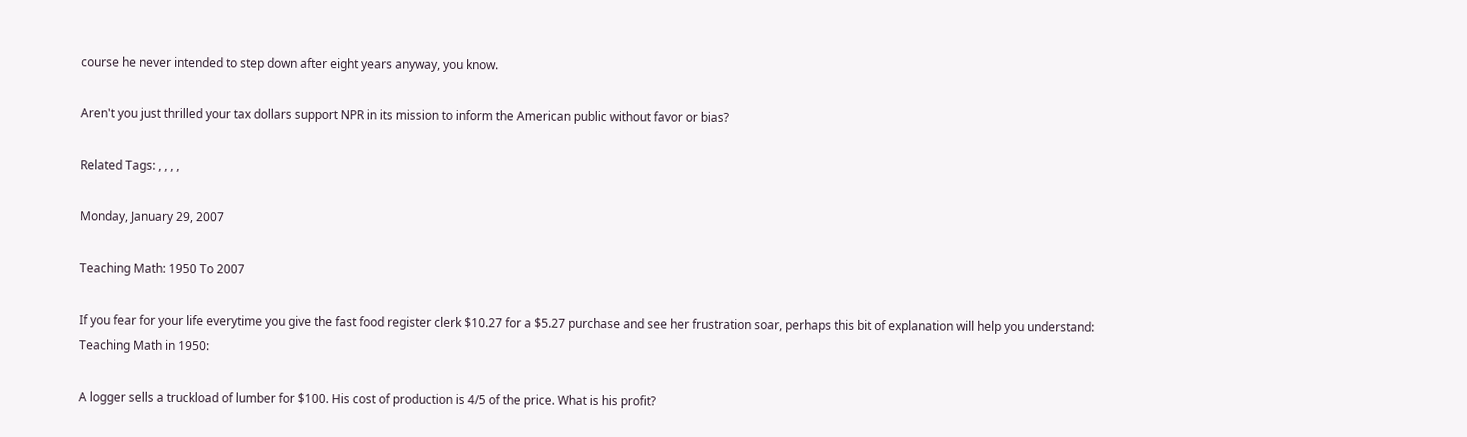course he never intended to step down after eight years anyway, you know.

Aren't you just thrilled your tax dollars support NPR in its mission to inform the American public without favor or bias?

Related Tags: , , , ,

Monday, January 29, 2007

Teaching Math: 1950 To 2007

If you fear for your life everytime you give the fast food register clerk $10.27 for a $5.27 purchase and see her frustration soar, perhaps this bit of explanation will help you understand:
Teaching Math in 1950:

A logger sells a truckload of lumber for $100. His cost of production is 4/5 of the price. What is his profit?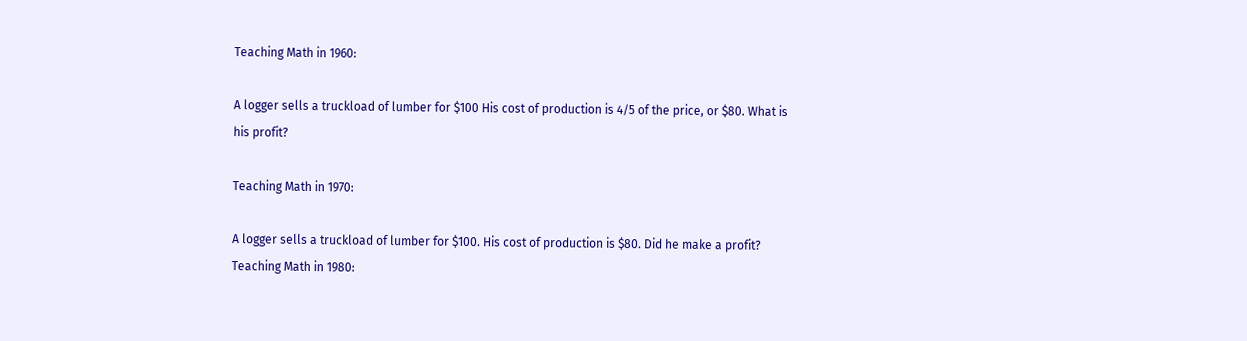Teaching Math in 1960:

A logger sells a truckload of lumber for $100 His cost of production is 4/5 of the price, or $80. What is his profit?

Teaching Math in 1970:

A logger sells a truckload of lumber for $100. His cost of production is $80. Did he make a profit?
Teaching Math in 1980: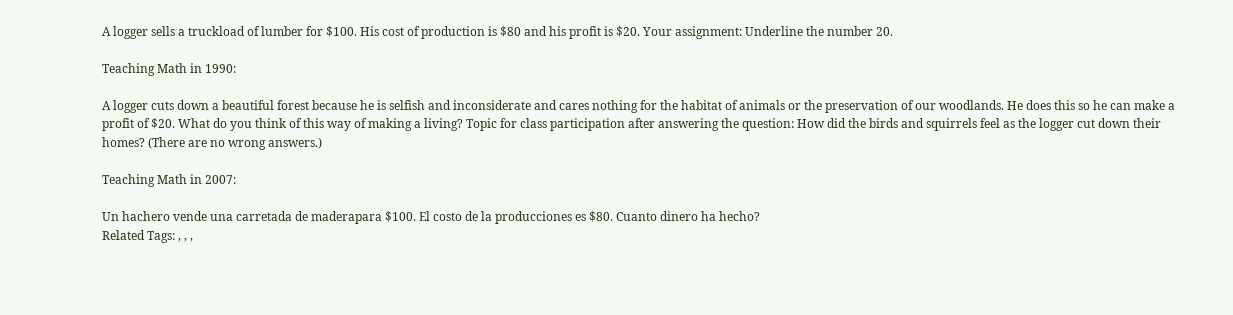A logger sells a truckload of lumber for $100. His cost of production is $80 and his profit is $20. Your assignment: Underline the number 20.

Teaching Math in 1990:

A logger cuts down a beautiful forest because he is selfish and inconsiderate and cares nothing for the habitat of animals or the preservation of our woodlands. He does this so he can make a profit of $20. What do you think of this way of making a living? Topic for class participation after answering the question: How did the birds and squirrels feel as the logger cut down their homes? (There are no wrong answers.)

Teaching Math in 2007:

Un hachero vende una carretada de maderapara $100. El costo de la producciones es $80. Cuanto dinero ha hecho?
Related Tags: , , ,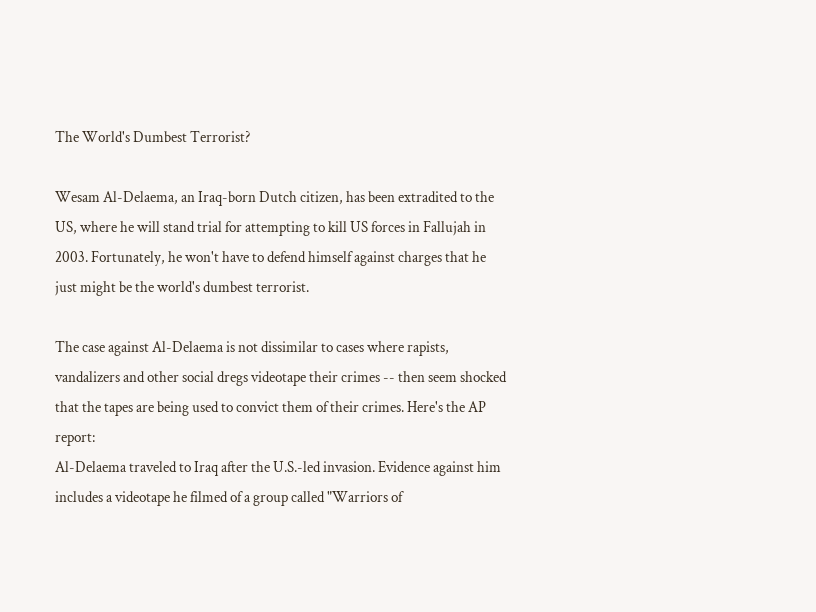The World's Dumbest Terrorist?

Wesam Al-Delaema, an Iraq-born Dutch citizen, has been extradited to the US, where he will stand trial for attempting to kill US forces in Fallujah in 2003. Fortunately, he won't have to defend himself against charges that he just might be the world's dumbest terrorist.

The case against Al-Delaema is not dissimilar to cases where rapists, vandalizers and other social dregs videotape their crimes -- then seem shocked that the tapes are being used to convict them of their crimes. Here's the AP report:
Al-Delaema traveled to Iraq after the U.S.-led invasion. Evidence against him includes a videotape he filmed of a group called "Warriors of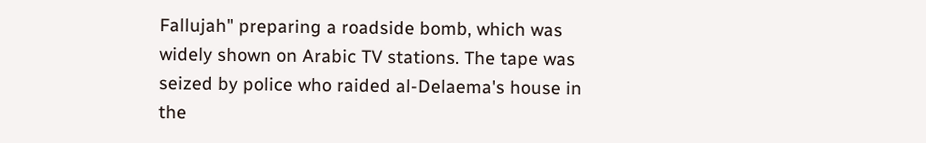Fallujah" preparing a roadside bomb, which was widely shown on Arabic TV stations. The tape was seized by police who raided al-Delaema's house in the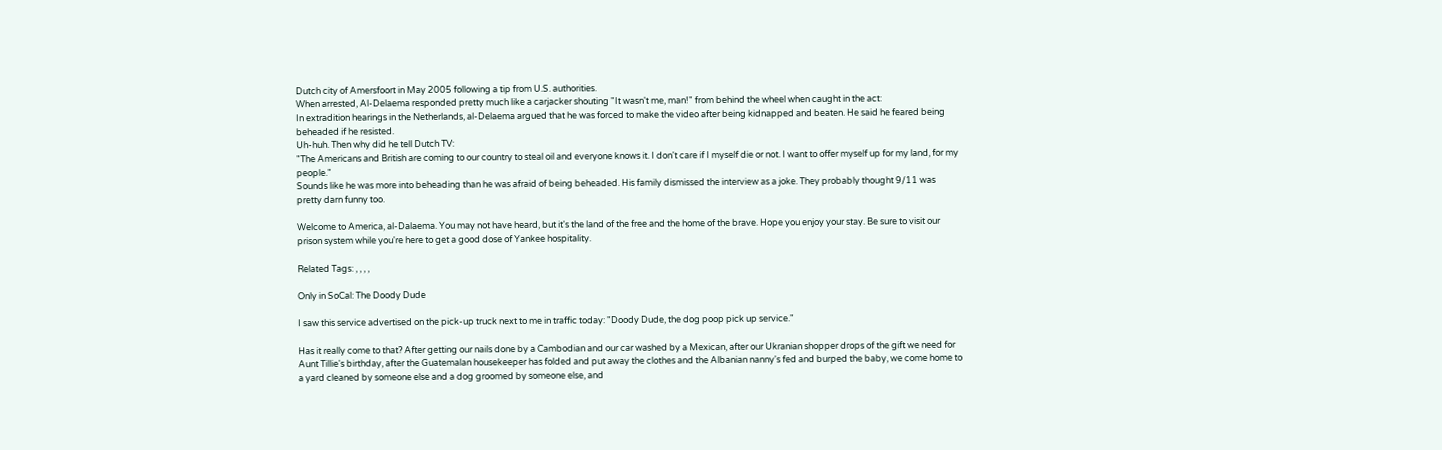Dutch city of Amersfoort in May 2005 following a tip from U.S. authorities.
When arrested, Al-Delaema responded pretty much like a carjacker shouting "It wasn't me, man!" from behind the wheel when caught in the act:
In extradition hearings in the Netherlands, al-Delaema argued that he was forced to make the video after being kidnapped and beaten. He said he feared being beheaded if he resisted.
Uh-huh. Then why did he tell Dutch TV:
"The Americans and British are coming to our country to steal oil and everyone knows it. I don't care if I myself die or not. I want to offer myself up for my land, for my people."
Sounds like he was more into beheading than he was afraid of being beheaded. His family dismissed the interview as a joke. They probably thought 9/11 was pretty darn funny too.

Welcome to America, al-Dalaema. You may not have heard, but it's the land of the free and the home of the brave. Hope you enjoy your stay. Be sure to visit our prison system while you're here to get a good dose of Yankee hospitality.

Related Tags: , , , ,

Only in SoCal: The Doody Dude

I saw this service advertised on the pick-up truck next to me in traffic today: "Doody Dude, the dog poop pick up service."

Has it really come to that? After getting our nails done by a Cambodian and our car washed by a Mexican, after our Ukranian shopper drops of the gift we need for Aunt Tillie's birthday, after the Guatemalan housekeeper has folded and put away the clothes and the Albanian nanny's fed and burped the baby, we come home to a yard cleaned by someone else and a dog groomed by someone else, and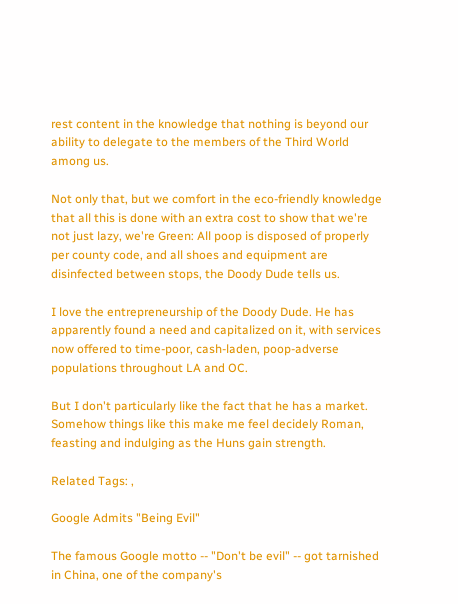rest content in the knowledge that nothing is beyond our ability to delegate to the members of the Third World among us.

Not only that, but we comfort in the eco-friendly knowledge that all this is done with an extra cost to show that we're not just lazy, we're Green: All poop is disposed of properly per county code, and all shoes and equipment are disinfected between stops, the Doody Dude tells us.

I love the entrepreneurship of the Doody Dude. He has apparently found a need and capitalized on it, with services now offered to time-poor, cash-laden, poop-adverse populations throughout LA and OC.

But I don't particularly like the fact that he has a market. Somehow things like this make me feel decidely Roman, feasting and indulging as the Huns gain strength.

Related Tags: ,

Google Admits "Being Evil"

The famous Google motto -- "Don't be evil" -- got tarnished in China, one of the company's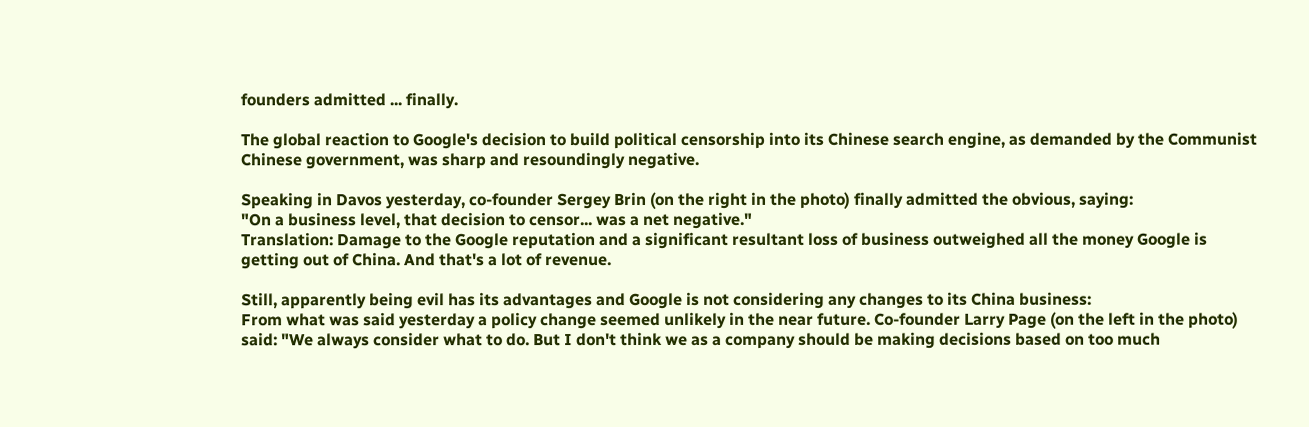founders admitted ... finally.

The global reaction to Google's decision to build political censorship into its Chinese search engine, as demanded by the Communist Chinese government, was sharp and resoundingly negative.

Speaking in Davos yesterday, co-founder Sergey Brin (on the right in the photo) finally admitted the obvious, saying:
"On a business level, that decision to censor... was a net negative."
Translation: Damage to the Google reputation and a significant resultant loss of business outweighed all the money Google is getting out of China. And that's a lot of revenue.

Still, apparently being evil has its advantages and Google is not considering any changes to its China business:
From what was said yesterday a policy change seemed unlikely in the near future. Co-founder Larry Page (on the left in the photo) said: "We always consider what to do. But I don't think we as a company should be making decisions based on too much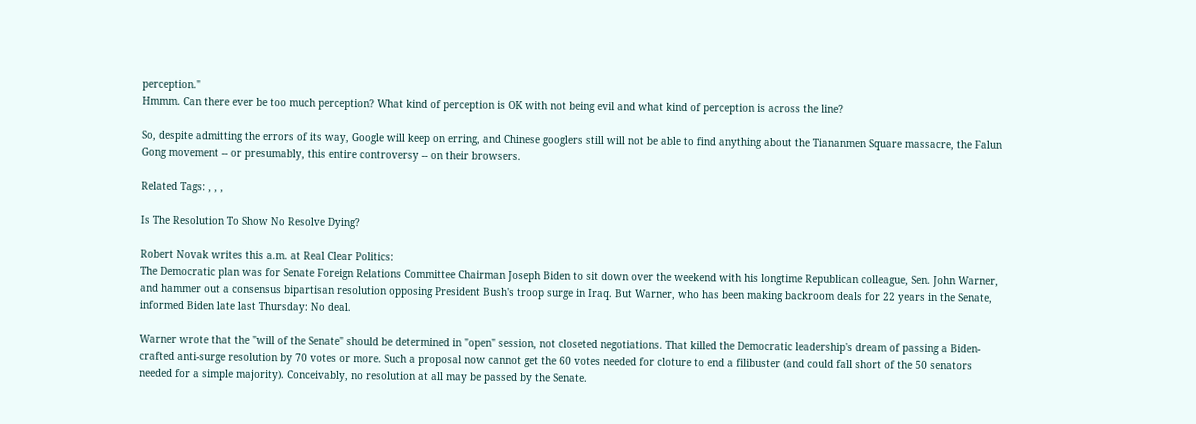perception."
Hmmm. Can there ever be too much perception? What kind of perception is OK with not being evil and what kind of perception is across the line?

So, despite admitting the errors of its way, Google will keep on erring, and Chinese googlers still will not be able to find anything about the Tiananmen Square massacre, the Falun Gong movement -- or presumably, this entire controversy -- on their browsers.

Related Tags: , , ,

Is The Resolution To Show No Resolve Dying?

Robert Novak writes this a.m. at Real Clear Politics:
The Democratic plan was for Senate Foreign Relations Committee Chairman Joseph Biden to sit down over the weekend with his longtime Republican colleague, Sen. John Warner, and hammer out a consensus bipartisan resolution opposing President Bush's troop surge in Iraq. But Warner, who has been making backroom deals for 22 years in the Senate, informed Biden late last Thursday: No deal.

Warner wrote that the "will of the Senate" should be determined in "open" session, not closeted negotiations. That killed the Democratic leadership's dream of passing a Biden-crafted anti-surge resolution by 70 votes or more. Such a proposal now cannot get the 60 votes needed for cloture to end a filibuster (and could fall short of the 50 senators needed for a simple majority). Conceivably, no resolution at all may be passed by the Senate.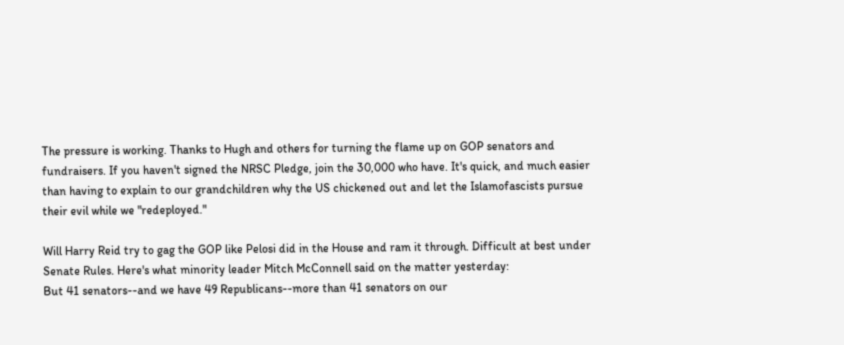The pressure is working. Thanks to Hugh and others for turning the flame up on GOP senators and fundraisers. If you haven't signed the NRSC Pledge, join the 30,000 who have. It's quick, and much easier than having to explain to our grandchildren why the US chickened out and let the Islamofascists pursue their evil while we "redeployed."

Will Harry Reid try to gag the GOP like Pelosi did in the House and ram it through. Difficult at best under Senate Rules. Here's what minority leader Mitch McConnell said on the matter yesterday:
But 41 senators--and we have 49 Republicans--more than 41 senators on our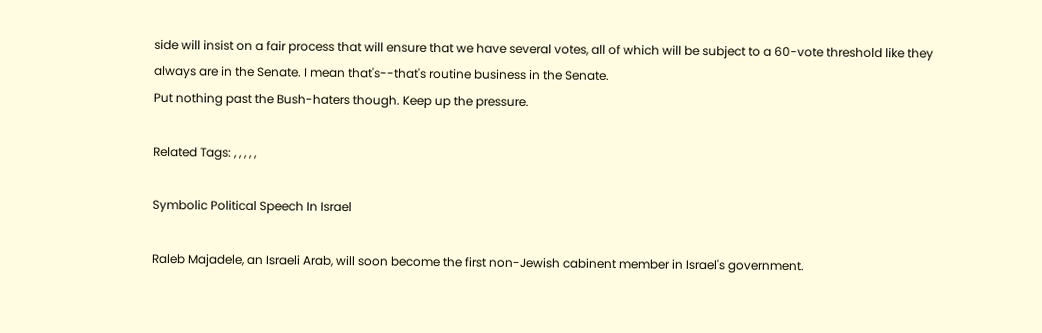side will insist on a fair process that will ensure that we have several votes, all of which will be subject to a 60-vote threshold like they always are in the Senate. I mean that's--that's routine business in the Senate.
Put nothing past the Bush-haters though. Keep up the pressure.

Related Tags: , , , , ,

Symbolic Political Speech In Israel

Raleb Majadele, an Israeli Arab, will soon become the first non-Jewish cabinent member in Israel's government.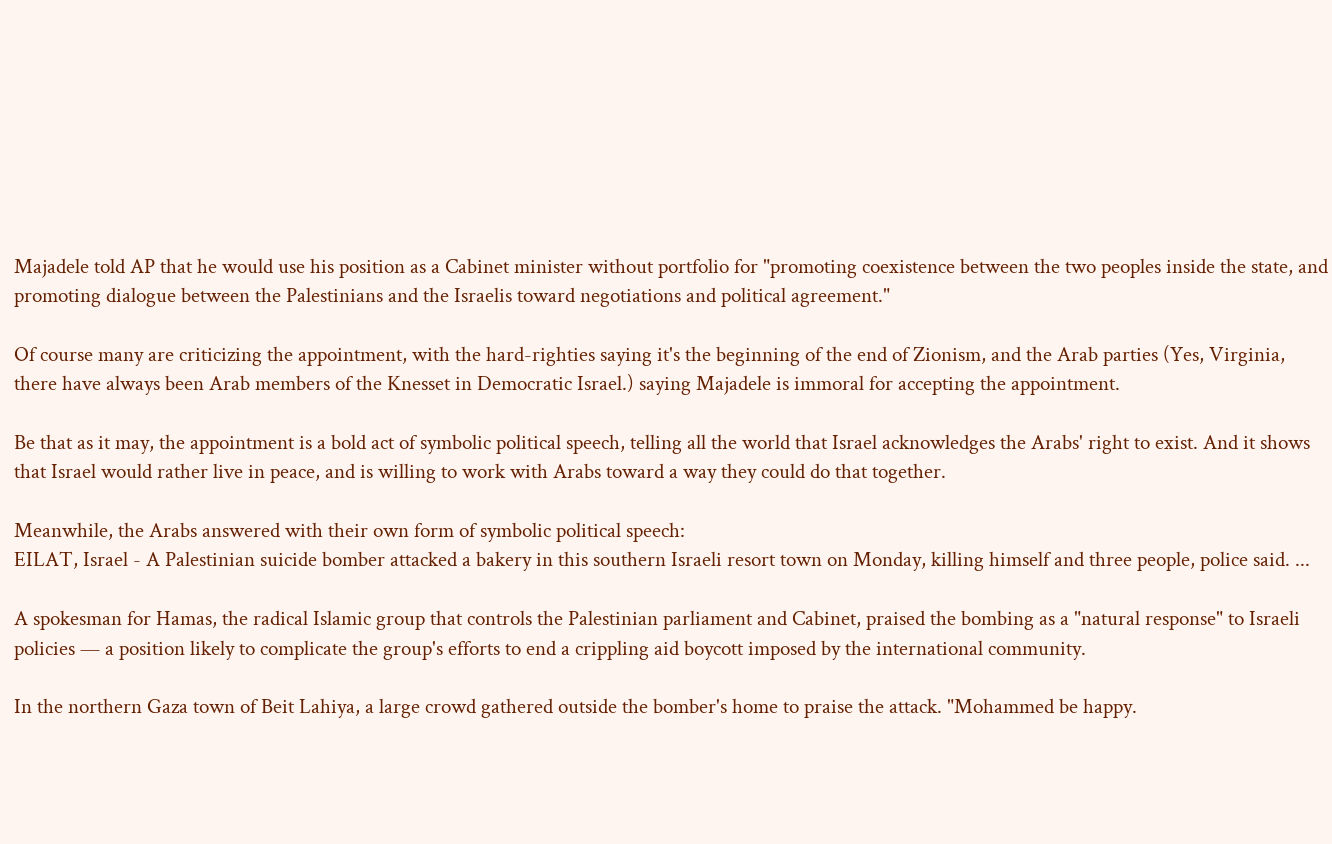Majadele told AP that he would use his position as a Cabinet minister without portfolio for "promoting coexistence between the two peoples inside the state, and promoting dialogue between the Palestinians and the Israelis toward negotiations and political agreement."

Of course many are criticizing the appointment, with the hard-righties saying it's the beginning of the end of Zionism, and the Arab parties (Yes, Virginia, there have always been Arab members of the Knesset in Democratic Israel.) saying Majadele is immoral for accepting the appointment.

Be that as it may, the appointment is a bold act of symbolic political speech, telling all the world that Israel acknowledges the Arabs' right to exist. And it shows that Israel would rather live in peace, and is willing to work with Arabs toward a way they could do that together.

Meanwhile, the Arabs answered with their own form of symbolic political speech:
EILAT, Israel - A Palestinian suicide bomber attacked a bakery in this southern Israeli resort town on Monday, killing himself and three people, police said. ...

A spokesman for Hamas, the radical Islamic group that controls the Palestinian parliament and Cabinet, praised the bombing as a "natural response" to Israeli policies — a position likely to complicate the group's efforts to end a crippling aid boycott imposed by the international community.

In the northern Gaza town of Beit Lahiya, a large crowd gathered outside the bomber's home to praise the attack. "Mohammed be happy.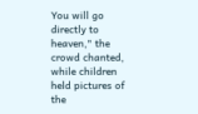You will go directly to heaven," the crowd chanted, while children held pictures of the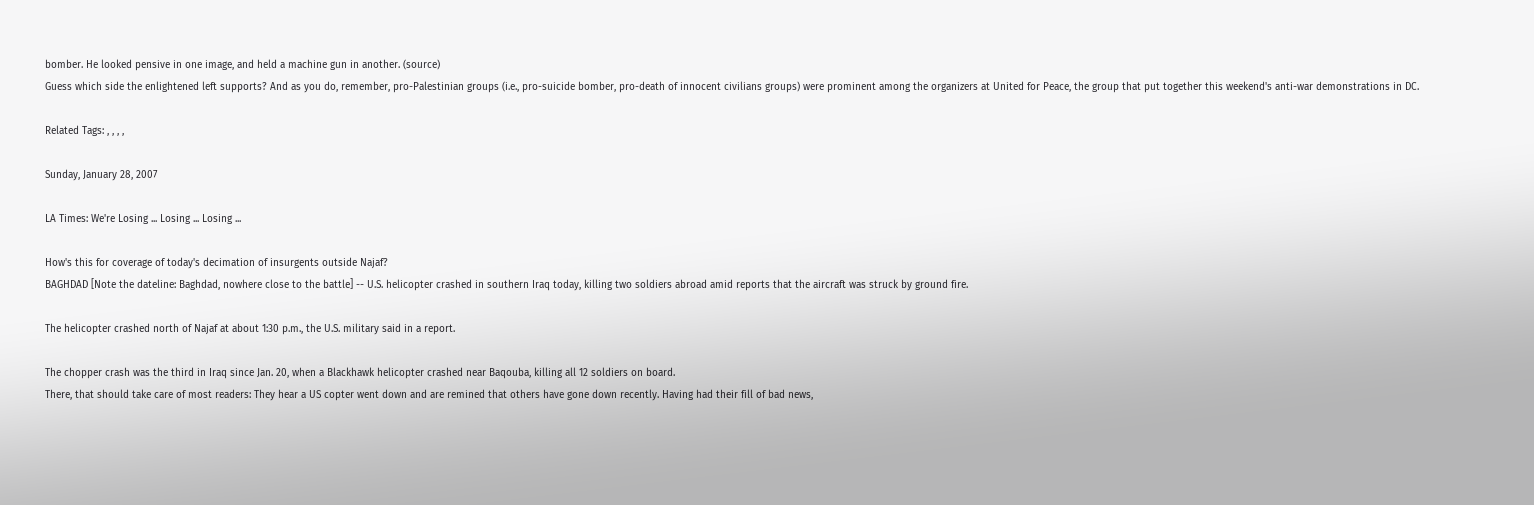bomber. He looked pensive in one image, and held a machine gun in another. (source)
Guess which side the enlightened left supports? And as you do, remember, pro-Palestinian groups (i.e., pro-suicide bomber, pro-death of innocent civilians groups) were prominent among the organizers at United for Peace, the group that put together this weekend's anti-war demonstrations in DC.

Related Tags: , , , ,

Sunday, January 28, 2007

LA Times: We're Losing ... Losing ... Losing ...

How's this for coverage of today's decimation of insurgents outside Najaf?
BAGHDAD [Note the dateline: Baghdad, nowhere close to the battle] -- U.S. helicopter crashed in southern Iraq today, killing two soldiers abroad amid reports that the aircraft was struck by ground fire.

The helicopter crashed north of Najaf at about 1:30 p.m., the U.S. military said in a report.

The chopper crash was the third in Iraq since Jan. 20, when a Blackhawk helicopter crashed near Baqouba, killing all 12 soldiers on board.
There, that should take care of most readers: They hear a US copter went down and are remined that others have gone down recently. Having had their fill of bad news,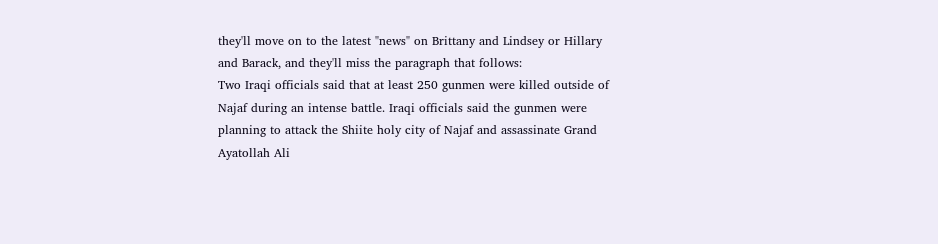they'll move on to the latest "news" on Brittany and Lindsey or Hillary and Barack, and they'll miss the paragraph that follows:
Two Iraqi officials said that at least 250 gunmen were killed outside of Najaf during an intense battle. Iraqi officials said the gunmen were planning to attack the Shiite holy city of Najaf and assassinate Grand Ayatollah Ali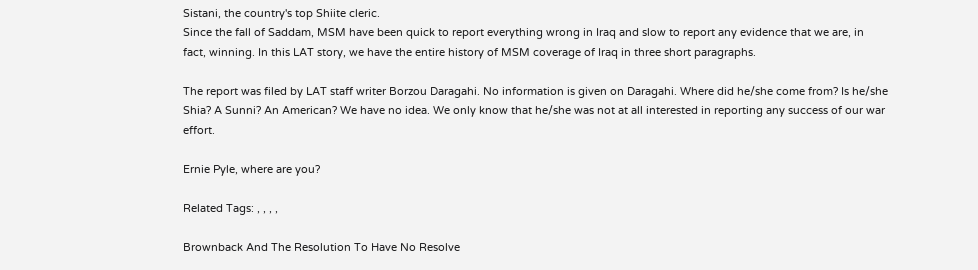Sistani, the country's top Shiite cleric.
Since the fall of Saddam, MSM have been quick to report everything wrong in Iraq and slow to report any evidence that we are, in fact, winning. In this LAT story, we have the entire history of MSM coverage of Iraq in three short paragraphs.

The report was filed by LAT staff writer Borzou Daragahi. No information is given on Daragahi. Where did he/she come from? Is he/she Shia? A Sunni? An American? We have no idea. We only know that he/she was not at all interested in reporting any success of our war effort.

Ernie Pyle, where are you?

Related Tags: , , , ,

Brownback And The Resolution To Have No Resolve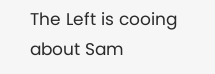The Left is cooing about Sam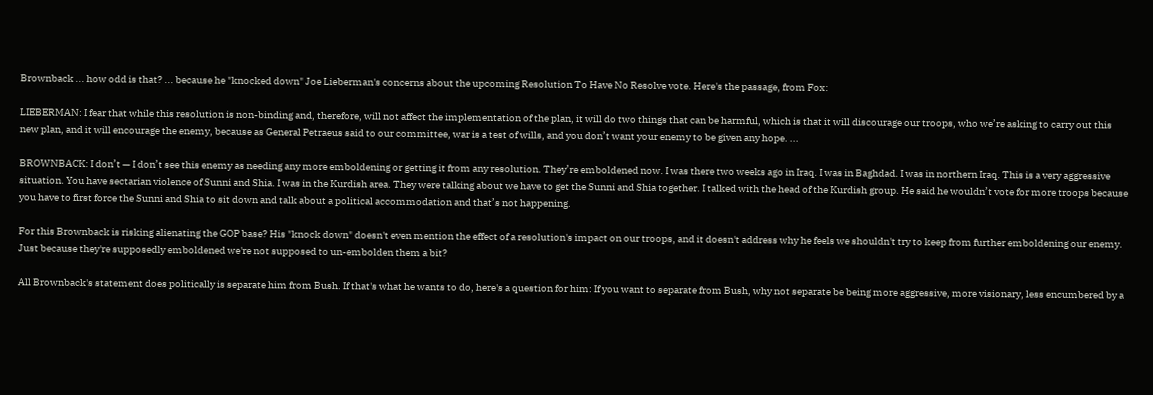Brownback ... how odd is that? ... because he "knocked down" Joe Lieberman's concerns about the upcoming Resolution To Have No Resolve vote. Here's the passage, from Fox:

LIEBERMAN: I fear that while this resolution is non-binding and, therefore, will not affect the implementation of the plan, it will do two things that can be harmful, which is that it will discourage our troops, who we’re asking to carry out this new plan, and it will encourage the enemy, because as General Petraeus said to our committee, war is a test of wills, and you don’t want your enemy to be given any hope. ...

BROWNBACK: I don’t — I don’t see this enemy as needing any more emboldening or getting it from any resolution. They’re emboldened now. I was there two weeks ago in Iraq. I was in Baghdad. I was in northern Iraq. This is a very aggressive situation. You have sectarian violence of Sunni and Shia. I was in the Kurdish area. They were talking about we have to get the Sunni and Shia together. I talked with the head of the Kurdish group. He said he wouldn’t vote for more troops because you have to first force the Sunni and Shia to sit down and talk about a political accommodation and that’s not happening.

For this Brownback is risking alienating the GOP base? His "knock down" doesn't even mention the effect of a resolution's impact on our troops, and it doesn't address why he feels we shouldn't try to keep from further emboldening our enemy. Just because they're supposedly emboldened we're not supposed to un-embolden them a bit?

All Brownback's statement does politically is separate him from Bush. If that's what he wants to do, here's a question for him: If you want to separate from Bush, why not separate be being more aggressive, more visionary, less encumbered by a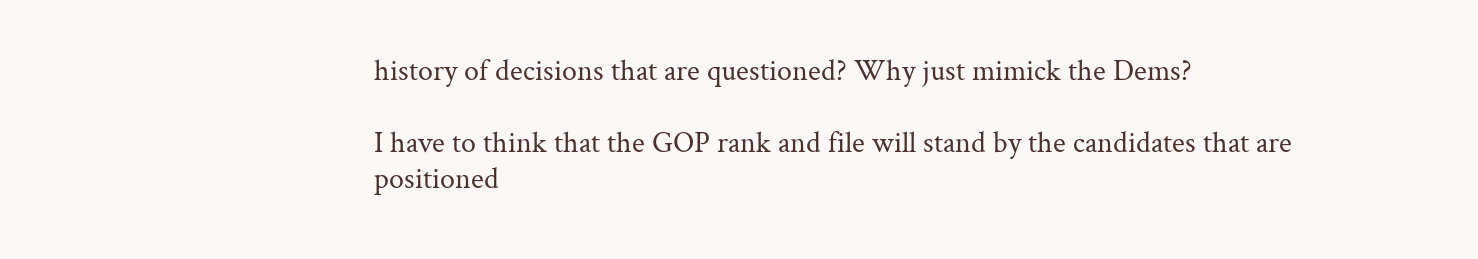history of decisions that are questioned? Why just mimick the Dems?

I have to think that the GOP rank and file will stand by the candidates that are positioned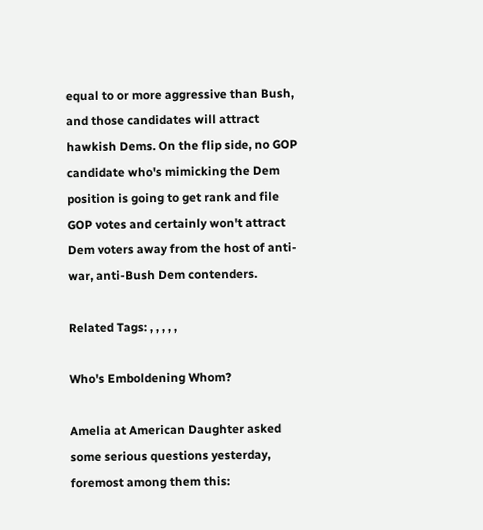equal to or more aggressive than Bush, and those candidates will attract hawkish Dems. On the flip side, no GOP candidate who's mimicking the Dem position is going to get rank and file GOP votes and certainly won't attract Dem voters away from the host of anti-war, anti-Bush Dem contenders.

Related Tags: , , , , ,

Who's Emboldening Whom?

Amelia at American Daughter asked some serious questions yesterday, foremost among them this: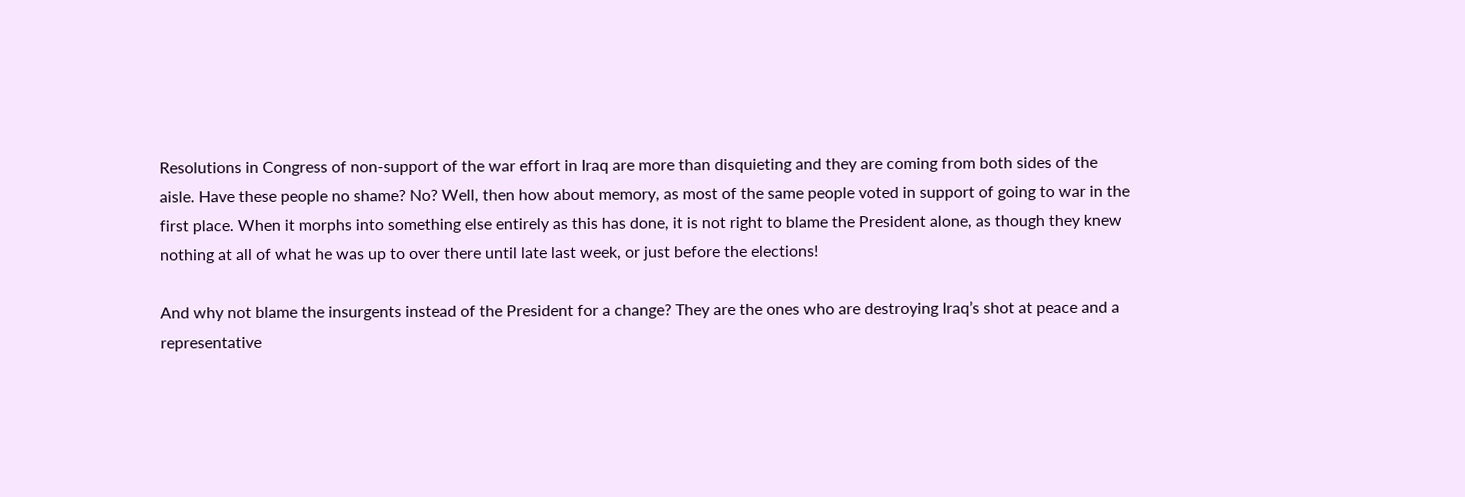Resolutions in Congress of non-support of the war effort in Iraq are more than disquieting and they are coming from both sides of the aisle. Have these people no shame? No? Well, then how about memory, as most of the same people voted in support of going to war in the first place. When it morphs into something else entirely as this has done, it is not right to blame the President alone, as though they knew nothing at all of what he was up to over there until late last week, or just before the elections!

And why not blame the insurgents instead of the President for a change? They are the ones who are destroying Iraq’s shot at peace and a representative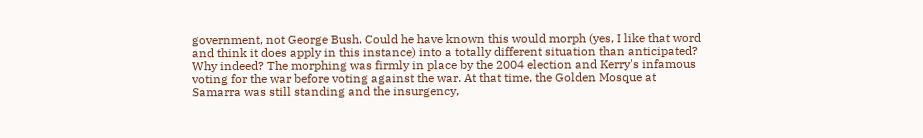government, not George Bush. Could he have known this would morph (yes, I like that word and think it does apply in this instance) into a totally different situation than anticipated?
Why indeed? The morphing was firmly in place by the 2004 election and Kerry's infamous voting for the war before voting against the war. At that time, the Golden Mosque at Samarra was still standing and the insurgency,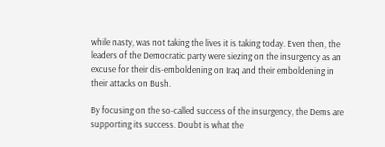while nasty, was not taking the lives it is taking today. Even then, the leaders of the Democratic party were siezing on the insurgency as an excuse for their dis-emboldening on Iraq and their emboldening in their attacks on Bush.

By focusing on the so-called success of the insurgency, the Dems are supporting its success. Doubt is what the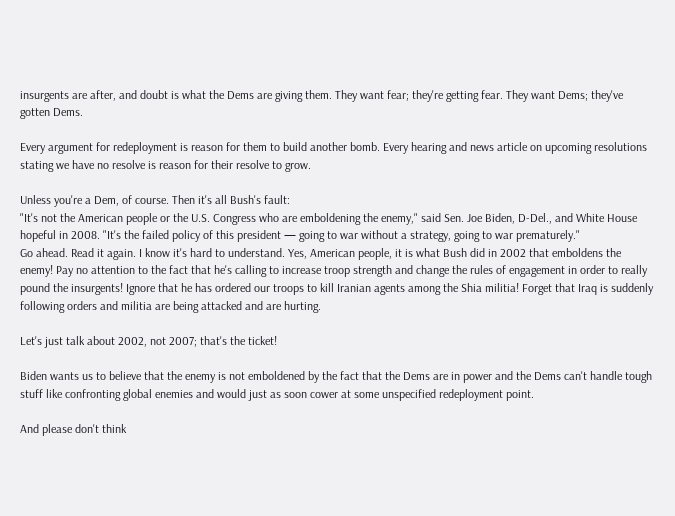insurgents are after, and doubt is what the Dems are giving them. They want fear; they're getting fear. They want Dems; they've gotten Dems.

Every argument for redeployment is reason for them to build another bomb. Every hearing and news article on upcoming resolutions stating we have no resolve is reason for their resolve to grow.

Unless you're a Dem, of course. Then it's all Bush's fault:
"It's not the American people or the U.S. Congress who are emboldening the enemy," said Sen. Joe Biden, D-Del., and White House hopeful in 2008. "It's the failed policy of this president — going to war without a strategy, going to war prematurely."
Go ahead. Read it again. I know it's hard to understand. Yes, American people, it is what Bush did in 2002 that emboldens the enemy! Pay no attention to the fact that he's calling to increase troop strength and change the rules of engagement in order to really pound the insurgents! Ignore that he has ordered our troops to kill Iranian agents among the Shia militia! Forget that Iraq is suddenly following orders and militia are being attacked and are hurting.

Let's just talk about 2002, not 2007; that's the ticket!

Biden wants us to believe that the enemy is not emboldened by the fact that the Dems are in power and the Dems can't handle tough stuff like confronting global enemies and would just as soon cower at some unspecified redeployment point.

And please don't think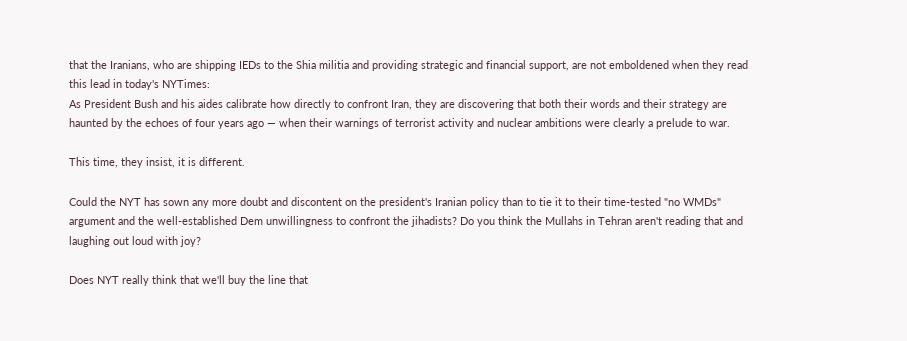that the Iranians, who are shipping IEDs to the Shia militia and providing strategic and financial support, are not emboldened when they read this lead in today's NYTimes:
As President Bush and his aides calibrate how directly to confront Iran, they are discovering that both their words and their strategy are haunted by the echoes of four years ago — when their warnings of terrorist activity and nuclear ambitions were clearly a prelude to war.

This time, they insist, it is different.

Could the NYT has sown any more doubt and discontent on the president's Iranian policy than to tie it to their time-tested "no WMDs" argument and the well-established Dem unwillingness to confront the jihadists? Do you think the Mullahs in Tehran aren't reading that and laughing out loud with joy?

Does NYT really think that we'll buy the line that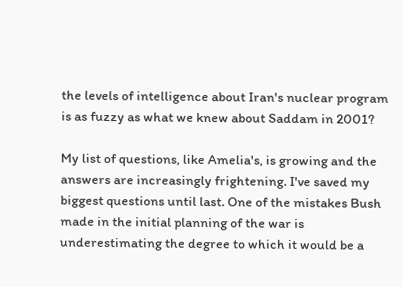the levels of intelligence about Iran's nuclear program is as fuzzy as what we knew about Saddam in 2001?

My list of questions, like Amelia's, is growing and the answers are increasingly frightening. I've saved my biggest questions until last. One of the mistakes Bush made in the initial planning of the war is underestimating the degree to which it would be a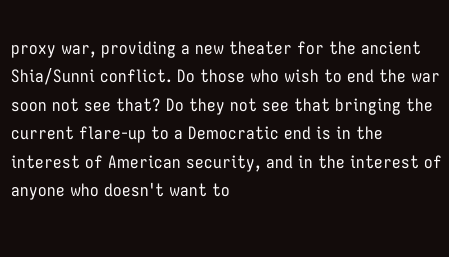proxy war, providing a new theater for the ancient Shia/Sunni conflict. Do those who wish to end the war soon not see that? Do they not see that bringing the current flare-up to a Democratic end is in the interest of American security, and in the interest of anyone who doesn't want to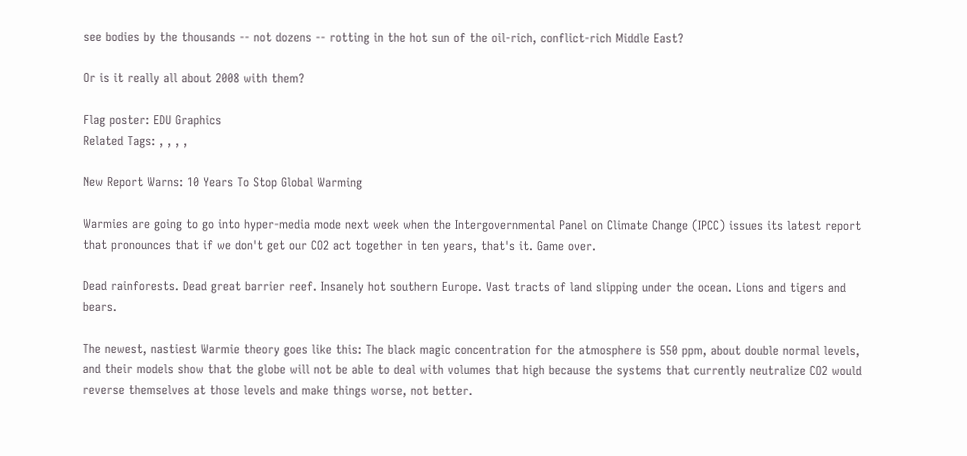see bodies by the thousands -- not dozens -- rotting in the hot sun of the oil-rich, conflict-rich Middle East?

Or is it really all about 2008 with them?

Flag poster: EDU Graphics
Related Tags: , , , ,

New Report Warns: 10 Years To Stop Global Warming

Warmies are going to go into hyper-media mode next week when the Intergovernmental Panel on Climate Change (IPCC) issues its latest report that pronounces that if we don't get our CO2 act together in ten years, that's it. Game over.

Dead rainforests. Dead great barrier reef. Insanely hot southern Europe. Vast tracts of land slipping under the ocean. Lions and tigers and bears.

The newest, nastiest Warmie theory goes like this: The black magic concentration for the atmosphere is 550 ppm, about double normal levels, and their models show that the globe will not be able to deal with volumes that high because the systems that currently neutralize CO2 would reverse themselves at those levels and make things worse, not better.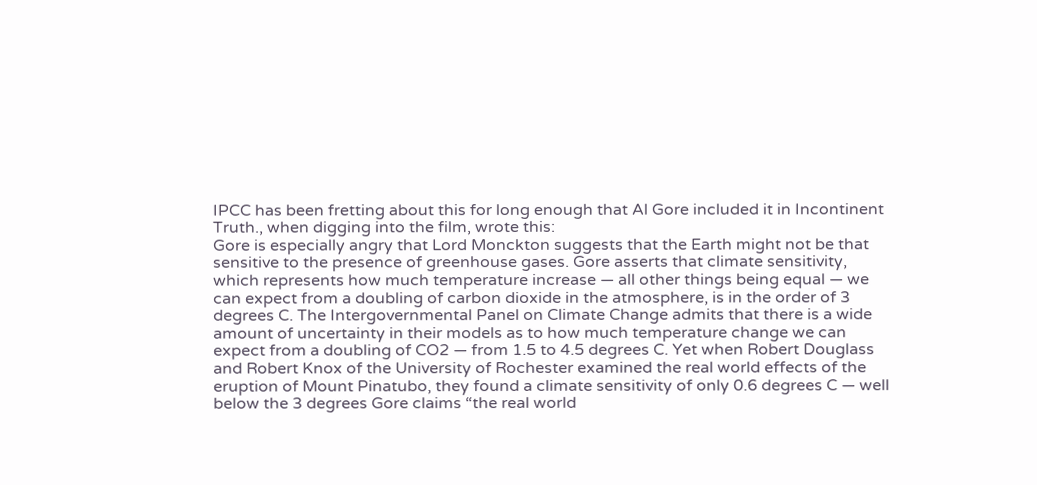IPCC has been fretting about this for long enough that Al Gore included it in Incontinent Truth., when digging into the film, wrote this:
Gore is especially angry that Lord Monckton suggests that the Earth might not be that sensitive to the presence of greenhouse gases. Gore asserts that climate sensitivity, which represents how much temperature increase — all other things being equal — we can expect from a doubling of carbon dioxide in the atmosphere, is in the order of 3 degrees C. The Intergovernmental Panel on Climate Change admits that there is a wide amount of uncertainty in their models as to how much temperature change we can expect from a doubling of CO2 — from 1.5 to 4.5 degrees C. Yet when Robert Douglass and Robert Knox of the University of Rochester examined the real world effects of the eruption of Mount Pinatubo, they found a climate sensitivity of only 0.6 degrees C — well below the 3 degrees Gore claims “the real world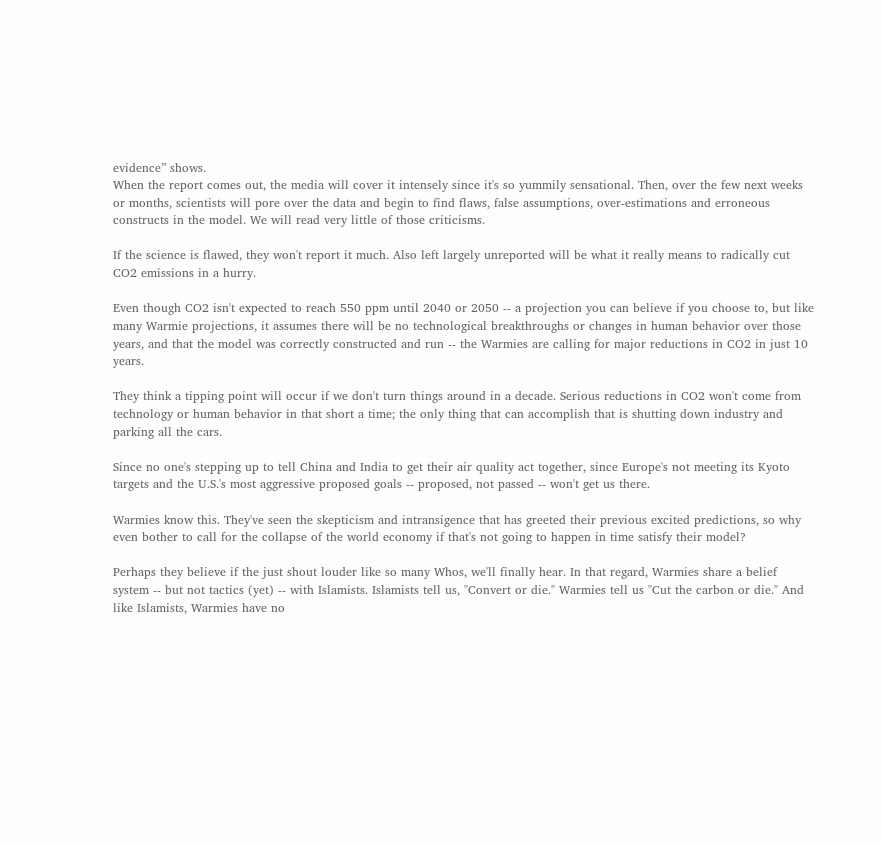evidence” shows.
When the report comes out, the media will cover it intensely since it's so yummily sensational. Then, over the few next weeks or months, scientists will pore over the data and begin to find flaws, false assumptions, over-estimations and erroneous constructs in the model. We will read very little of those criticisms.

If the science is flawed, they won't report it much. Also left largely unreported will be what it really means to radically cut CO2 emissions in a hurry.

Even though CO2 isn't expected to reach 550 ppm until 2040 or 2050 -- a projection you can believe if you choose to, but like many Warmie projections, it assumes there will be no technological breakthroughs or changes in human behavior over those years, and that the model was correctly constructed and run -- the Warmies are calling for major reductions in CO2 in just 10 years.

They think a tipping point will occur if we don't turn things around in a decade. Serious reductions in CO2 won't come from technology or human behavior in that short a time; the only thing that can accomplish that is shutting down industry and parking all the cars.

Since no one's stepping up to tell China and India to get their air quality act together, since Europe's not meeting its Kyoto targets and the U.S.'s most aggressive proposed goals -- proposed, not passed -- won't get us there.

Warmies know this. They've seen the skepticism and intransigence that has greeted their previous excited predictions, so why even bother to call for the collapse of the world economy if that's not going to happen in time satisfy their model?

Perhaps they believe if the just shout louder like so many Whos, we'll finally hear. In that regard, Warmies share a belief system -- but not tactics (yet) -- with Islamists. Islamists tell us, "Convert or die." Warmies tell us "Cut the carbon or die." And like Islamists, Warmies have no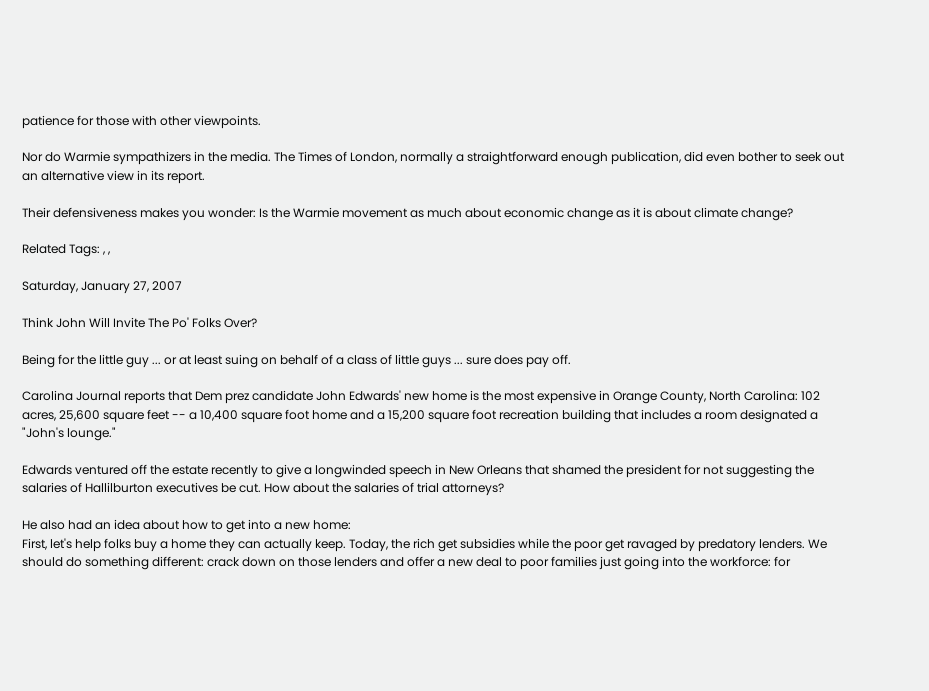patience for those with other viewpoints.

Nor do Warmie sympathizers in the media. The Times of London, normally a straightforward enough publication, did even bother to seek out an alternative view in its report.

Their defensiveness makes you wonder: Is the Warmie movement as much about economic change as it is about climate change?

Related Tags: , ,

Saturday, January 27, 2007

Think John Will Invite The Po' Folks Over?

Being for the little guy ... or at least suing on behalf of a class of little guys ... sure does pay off.

Carolina Journal reports that Dem prez candidate John Edwards' new home is the most expensive in Orange County, North Carolina: 102 acres, 25,600 square feet -- a 10,400 square foot home and a 15,200 square foot recreation building that includes a room designated a "John's lounge."

Edwards ventured off the estate recently to give a longwinded speech in New Orleans that shamed the president for not suggesting the salaries of Hallilburton executives be cut. How about the salaries of trial attorneys?

He also had an idea about how to get into a new home:
First, let's help folks buy a home they can actually keep. Today, the rich get subsidies while the poor get ravaged by predatory lenders. We should do something different: crack down on those lenders and offer a new deal to poor families just going into the workforce: for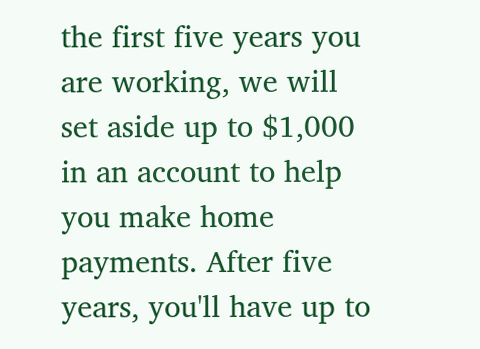the first five years you are working, we will set aside up to $1,000 in an account to help you make home payments. After five years, you'll have up to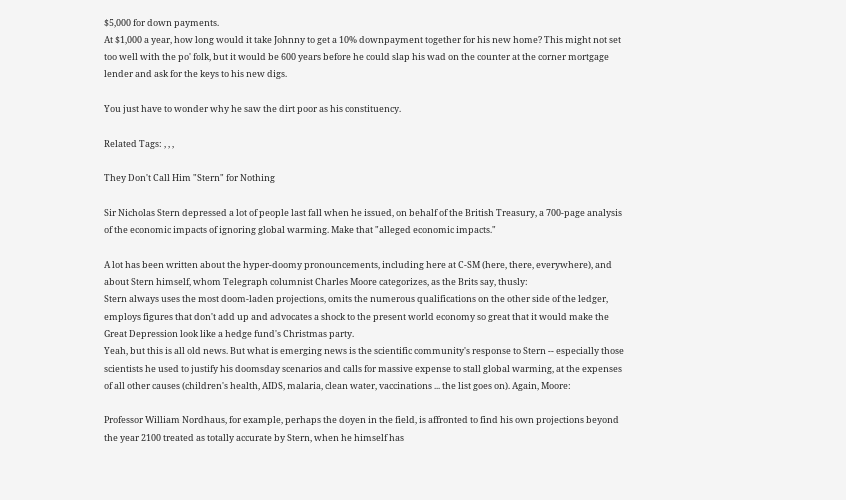$5,000 for down payments.
At $1,000 a year, how long would it take Johnny to get a 10% downpayment together for his new home? This might not set too well with the po' folk, but it would be 600 years before he could slap his wad on the counter at the corner mortgage lender and ask for the keys to his new digs.

You just have to wonder why he saw the dirt poor as his constituency.

Related Tags: , , ,

They Don't Call Him "Stern" for Nothing

Sir Nicholas Stern depressed a lot of people last fall when he issued, on behalf of the British Treasury, a 700-page analysis of the economic impacts of ignoring global warming. Make that "alleged economic impacts."

A lot has been written about the hyper-doomy pronouncements, including here at C-SM (here, there, everywhere), and about Stern himself, whom Telegraph columnist Charles Moore categorizes, as the Brits say, thusly:
Stern always uses the most doom-laden projections, omits the numerous qualifications on the other side of the ledger, employs figures that don't add up and advocates a shock to the present world economy so great that it would make the Great Depression look like a hedge fund's Christmas party.
Yeah, but this is all old news. But what is emerging news is the scientific community's response to Stern -- especially those scientists he used to justify his doomsday scenarios and calls for massive expense to stall global warming, at the expenses of all other causes (children's health, AIDS, malaria, clean water, vaccinations ... the list goes on). Again, Moore:

Professor William Nordhaus, for example, perhaps the doyen in the field, is affronted to find his own projections beyond the year 2100 treated as totally accurate by Stern, when he himself has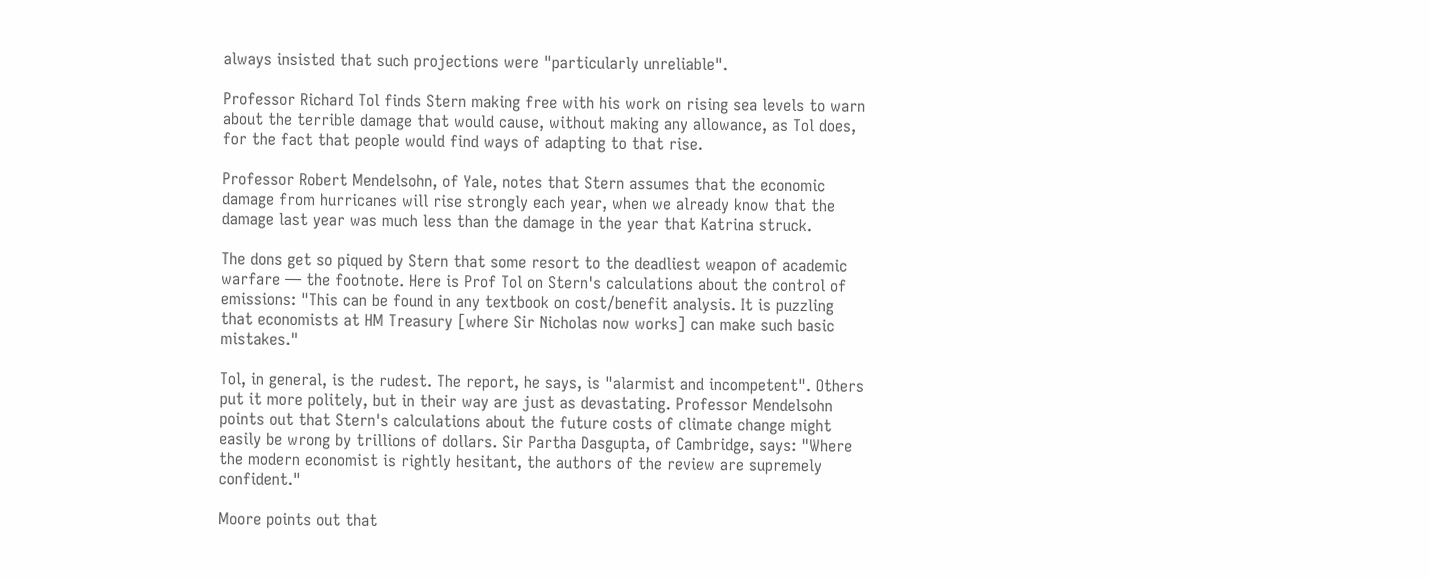always insisted that such projections were "particularly unreliable".

Professor Richard Tol finds Stern making free with his work on rising sea levels to warn about the terrible damage that would cause, without making any allowance, as Tol does, for the fact that people would find ways of adapting to that rise.

Professor Robert Mendelsohn, of Yale, notes that Stern assumes that the economic damage from hurricanes will rise strongly each year, when we already know that the damage last year was much less than the damage in the year that Katrina struck.

The dons get so piqued by Stern that some resort to the deadliest weapon of academic warfare — the footnote. Here is Prof Tol on Stern's calculations about the control of emissions: "This can be found in any textbook on cost/benefit analysis. It is puzzling that economists at HM Treasury [where Sir Nicholas now works] can make such basic mistakes."

Tol, in general, is the rudest. The report, he says, is "alarmist and incompetent". Others put it more politely, but in their way are just as devastating. Professor Mendelsohn points out that Stern's calculations about the future costs of climate change might easily be wrong by trillions of dollars. Sir Partha Dasgupta, of Cambridge, says: "Where the modern economist is rightly hesitant, the authors of the review are supremely confident."

Moore points out that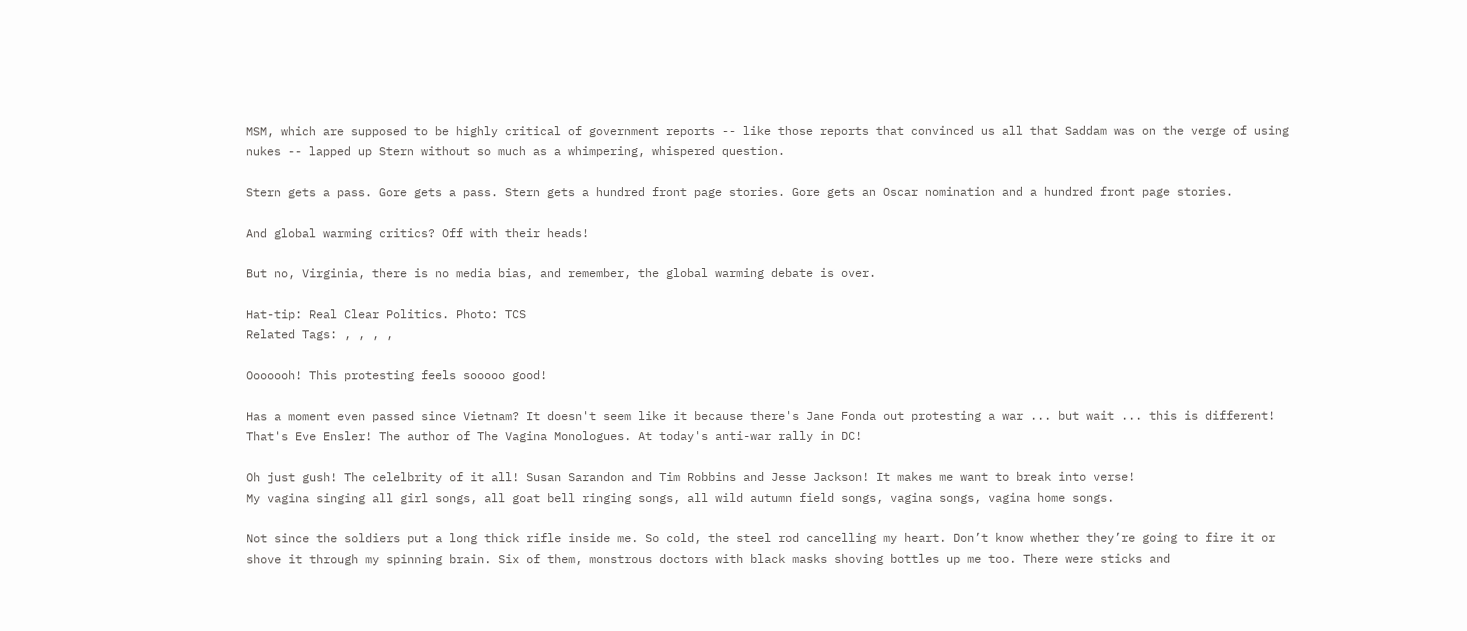MSM, which are supposed to be highly critical of government reports -- like those reports that convinced us all that Saddam was on the verge of using nukes -- lapped up Stern without so much as a whimpering, whispered question.

Stern gets a pass. Gore gets a pass. Stern gets a hundred front page stories. Gore gets an Oscar nomination and a hundred front page stories.

And global warming critics? Off with their heads!

But no, Virginia, there is no media bias, and remember, the global warming debate is over.

Hat-tip: Real Clear Politics. Photo: TCS
Related Tags: , , , ,

Ooooooh! This protesting feels sooooo good!

Has a moment even passed since Vietnam? It doesn't seem like it because there's Jane Fonda out protesting a war ... but wait ... this is different! That's Eve Ensler! The author of The Vagina Monologues. At today's anti-war rally in DC!

Oh just gush! The celelbrity of it all! Susan Sarandon and Tim Robbins and Jesse Jackson! It makes me want to break into verse!
My vagina singing all girl songs, all goat bell ringing songs, all wild autumn field songs, vagina songs, vagina home songs.

Not since the soldiers put a long thick rifle inside me. So cold, the steel rod cancelling my heart. Don’t know whether they’re going to fire it or shove it through my spinning brain. Six of them, monstrous doctors with black masks shoving bottles up me too. There were sticks and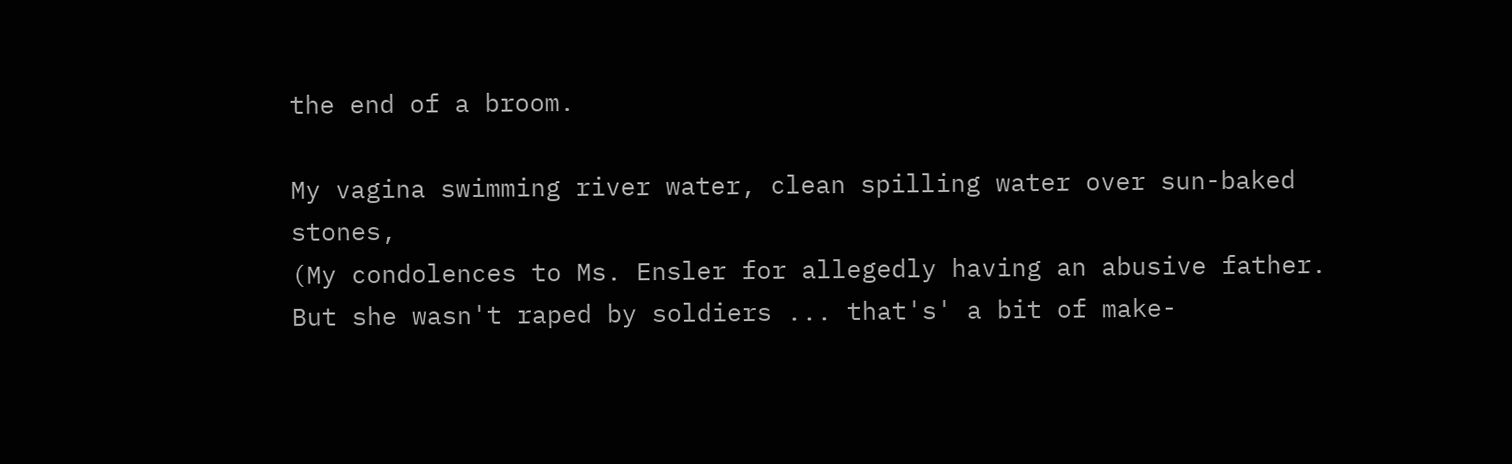the end of a broom.

My vagina swimming river water, clean spilling water over sun-baked stones,
(My condolences to Ms. Ensler for allegedly having an abusive father. But she wasn't raped by soldiers ... that's' a bit of make-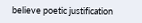believe poetic justification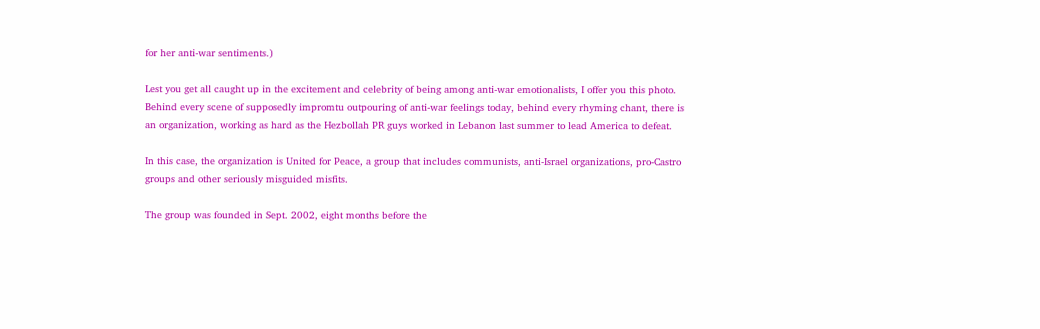for her anti-war sentiments.)

Lest you get all caught up in the excitement and celebrity of being among anti-war emotionalists, I offer you this photo. Behind every scene of supposedly impromtu outpouring of anti-war feelings today, behind every rhyming chant, there is an organization, working as hard as the Hezbollah PR guys worked in Lebanon last summer to lead America to defeat.

In this case, the organization is United for Peace, a group that includes communists, anti-Israel organizations, pro-Castro groups and other seriously misguided misfits.

The group was founded in Sept. 2002, eight months before the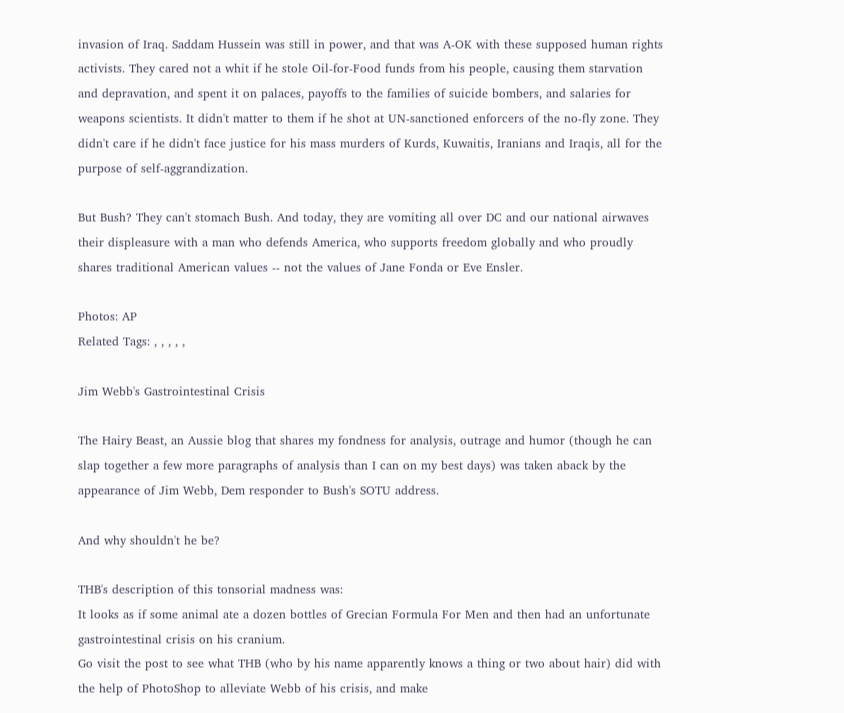invasion of Iraq. Saddam Hussein was still in power, and that was A-OK with these supposed human rights activists. They cared not a whit if he stole Oil-for-Food funds from his people, causing them starvation and depravation, and spent it on palaces, payoffs to the families of suicide bombers, and salaries for weapons scientists. It didn't matter to them if he shot at UN-sanctioned enforcers of the no-fly zone. They didn't care if he didn't face justice for his mass murders of Kurds, Kuwaitis, Iranians and Iraqis, all for the purpose of self-aggrandization.

But Bush? They can't stomach Bush. And today, they are vomiting all over DC and our national airwaves their displeasure with a man who defends America, who supports freedom globally and who proudly shares traditional American values -- not the values of Jane Fonda or Eve Ensler.

Photos: AP
Related Tags: , , , , ,

Jim Webb's Gastrointestinal Crisis

The Hairy Beast, an Aussie blog that shares my fondness for analysis, outrage and humor (though he can slap together a few more paragraphs of analysis than I can on my best days) was taken aback by the appearance of Jim Webb, Dem responder to Bush's SOTU address.

And why shouldn't he be?

THB's description of this tonsorial madness was:
It looks as if some animal ate a dozen bottles of Grecian Formula For Men and then had an unfortunate gastrointestinal crisis on his cranium.
Go visit the post to see what THB (who by his name apparently knows a thing or two about hair) did with the help of PhotoShop to alleviate Webb of his crisis, and make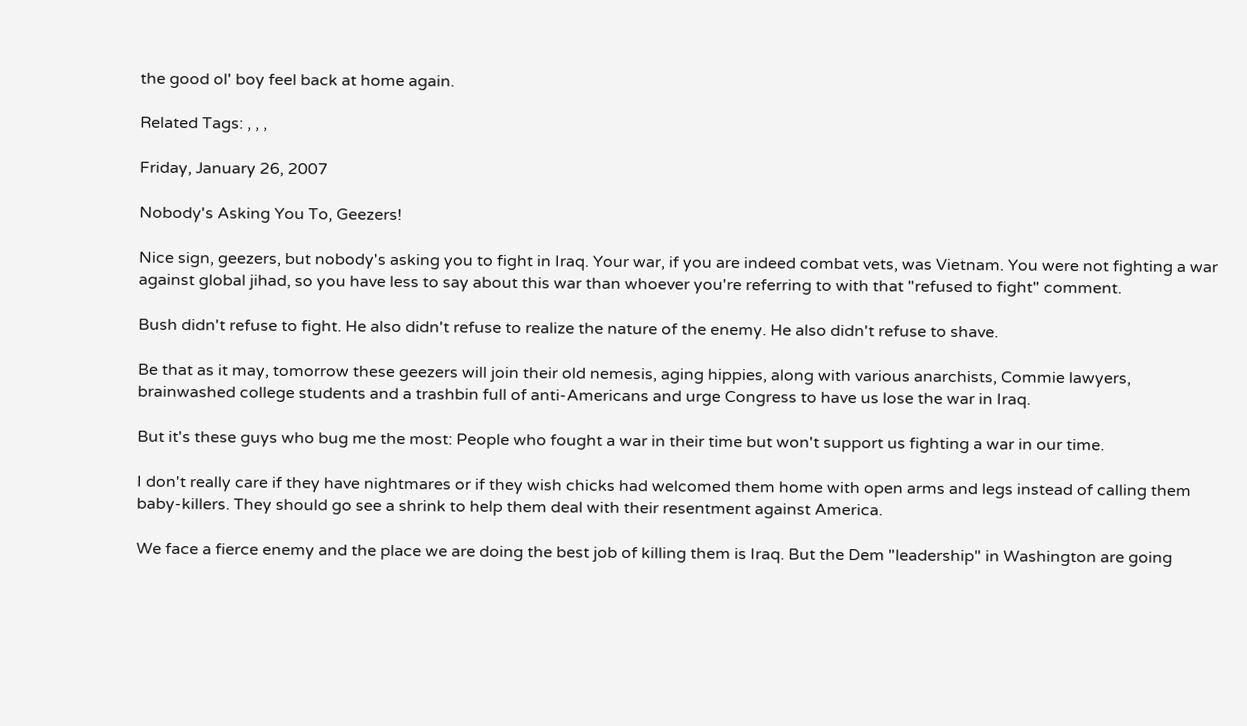the good ol' boy feel back at home again.

Related Tags: , , ,

Friday, January 26, 2007

Nobody's Asking You To, Geezers!

Nice sign, geezers, but nobody's asking you to fight in Iraq. Your war, if you are indeed combat vets, was Vietnam. You were not fighting a war against global jihad, so you have less to say about this war than whoever you're referring to with that "refused to fight" comment.

Bush didn't refuse to fight. He also didn't refuse to realize the nature of the enemy. He also didn't refuse to shave.

Be that as it may, tomorrow these geezers will join their old nemesis, aging hippies, along with various anarchists, Commie lawyers, brainwashed college students and a trashbin full of anti-Americans and urge Congress to have us lose the war in Iraq.

But it's these guys who bug me the most: People who fought a war in their time but won't support us fighting a war in our time.

I don't really care if they have nightmares or if they wish chicks had welcomed them home with open arms and legs instead of calling them baby-killers. They should go see a shrink to help them deal with their resentment against America.

We face a fierce enemy and the place we are doing the best job of killing them is Iraq. But the Dem "leadership" in Washington are going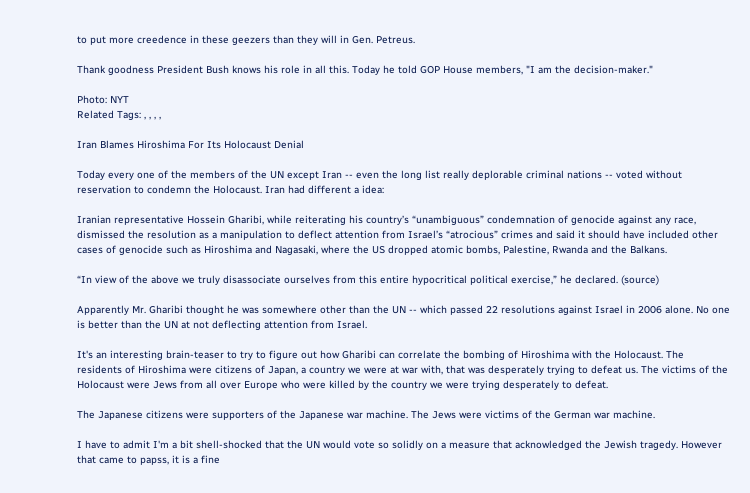to put more creedence in these geezers than they will in Gen. Petreus.

Thank goodness President Bush knows his role in all this. Today he told GOP House members, "I am the decision-maker."

Photo: NYT
Related Tags: , , , ,

Iran Blames Hiroshima For Its Holocaust Denial

Today every one of the members of the UN except Iran -- even the long list really deplorable criminal nations -- voted without reservation to condemn the Holocaust. Iran had different a idea:

Iranian representative Hossein Gharibi, while reiterating his country’s “unambiguous” condemnation of genocide against any race, dismissed the resolution as a manipulation to deflect attention from Israel’s “atrocious” crimes and said it should have included other cases of genocide such as Hiroshima and Nagasaki, where the US dropped atomic bombs, Palestine, Rwanda and the Balkans.

“In view of the above we truly disassociate ourselves from this entire hypocritical political exercise,” he declared. (source)

Apparently Mr. Gharibi thought he was somewhere other than the UN -- which passed 22 resolutions against Israel in 2006 alone. No one is better than the UN at not deflecting attention from Israel.

It's an interesting brain-teaser to try to figure out how Gharibi can correlate the bombing of Hiroshima with the Holocaust. The residents of Hiroshima were citizens of Japan, a country we were at war with, that was desperately trying to defeat us. The victims of the Holocaust were Jews from all over Europe who were killed by the country we were trying desperately to defeat.

The Japanese citizens were supporters of the Japanese war machine. The Jews were victims of the German war machine.

I have to admit I'm a bit shell-shocked that the UN would vote so solidly on a measure that acknowledged the Jewish tragedy. However that came to papss, it is a fine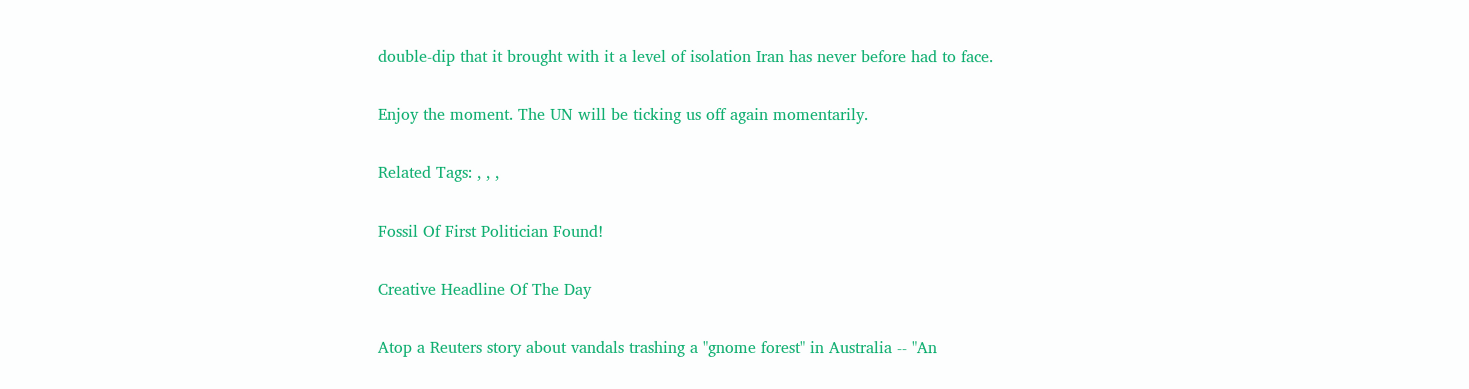double-dip that it brought with it a level of isolation Iran has never before had to face.

Enjoy the moment. The UN will be ticking us off again momentarily.

Related Tags: , , ,

Fossil Of First Politician Found!

Creative Headline Of The Day

Atop a Reuters story about vandals trashing a "gnome forest" in Australia -- "An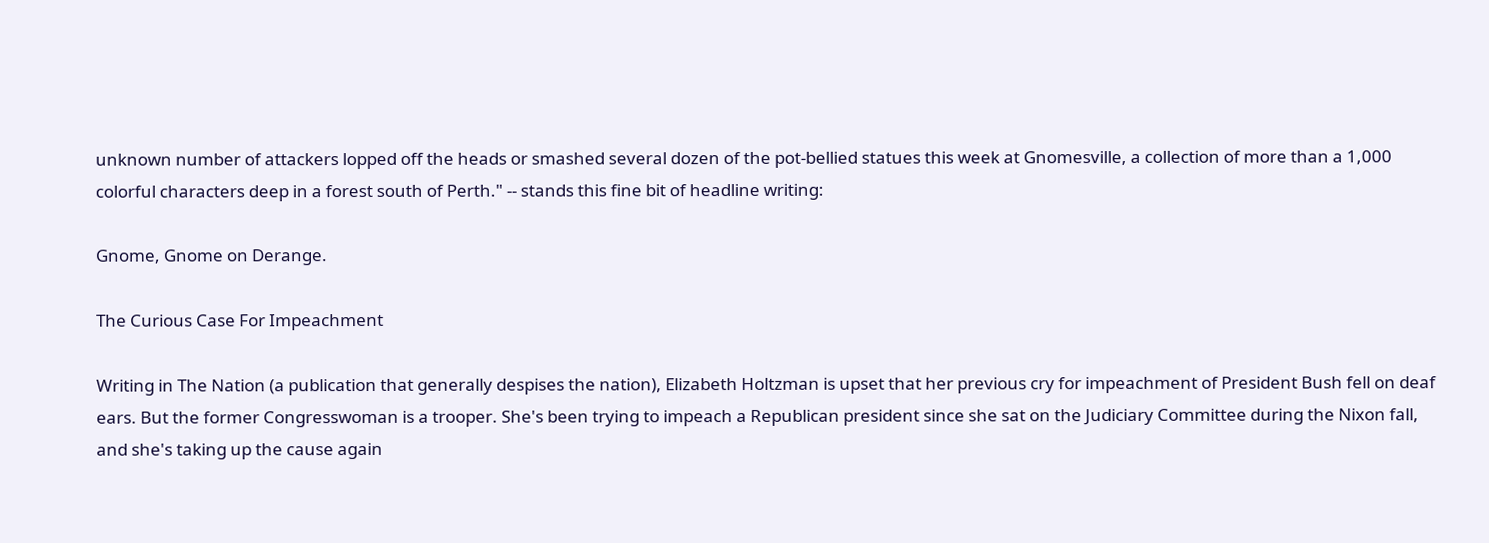unknown number of attackers lopped off the heads or smashed several dozen of the pot-bellied statues this week at Gnomesville, a collection of more than a 1,000 colorful characters deep in a forest south of Perth." -- stands this fine bit of headline writing:

Gnome, Gnome on Derange.

The Curious Case For Impeachment

Writing in The Nation (a publication that generally despises the nation), Elizabeth Holtzman is upset that her previous cry for impeachment of President Bush fell on deaf ears. But the former Congresswoman is a trooper. She's been trying to impeach a Republican president since she sat on the Judiciary Committee during the Nixon fall, and she's taking up the cause again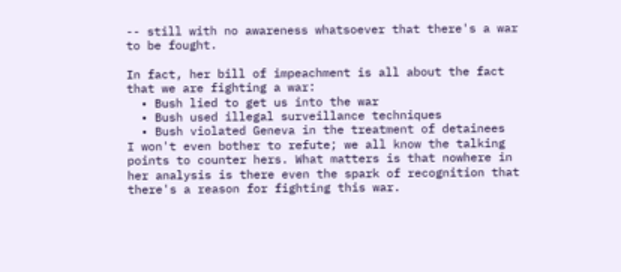-- still with no awareness whatsoever that there's a war to be fought.

In fact, her bill of impeachment is all about the fact that we are fighting a war:
  • Bush lied to get us into the war
  • Bush used illegal surveillance techniques
  • Bush violated Geneva in the treatment of detainees
I won't even bother to refute; we all know the talking points to counter hers. What matters is that nowhere in her analysis is there even the spark of recognition that there's a reason for fighting this war.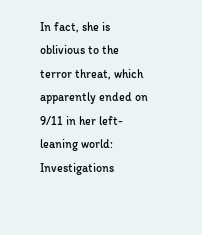In fact, she is oblivious to the terror threat, which apparently ended on 9/11 in her left-leaning world:
Investigations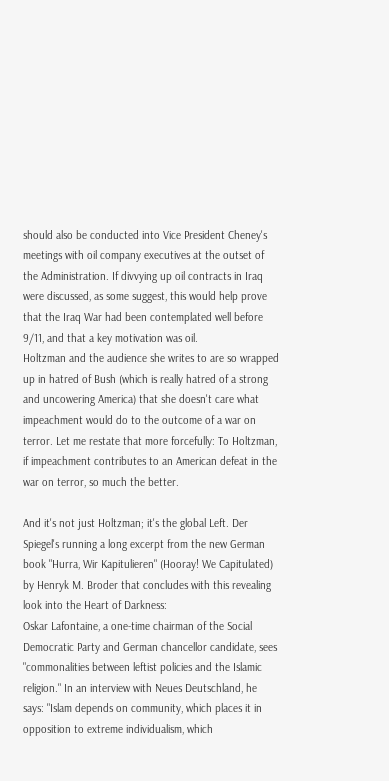should also be conducted into Vice President Cheney's meetings with oil company executives at the outset of the Administration. If divvying up oil contracts in Iraq were discussed, as some suggest, this would help prove that the Iraq War had been contemplated well before 9/11, and that a key motivation was oil.
Holtzman and the audience she writes to are so wrapped up in hatred of Bush (which is really hatred of a strong and uncowering America) that she doesn't care what impeachment would do to the outcome of a war on terror. Let me restate that more forcefully: To Holtzman, if impeachment contributes to an American defeat in the war on terror, so much the better.

And it's not just Holtzman; it's the global Left. Der Spiegel's running a long excerpt from the new German book "Hurra, Wir Kapitulieren" (Hooray! We Capitulated) by Henryk M. Broder that concludes with this revealing look into the Heart of Darkness:
Oskar Lafontaine, a one-time chairman of the Social Democratic Party and German chancellor candidate, sees "commonalities between leftist policies and the Islamic religion." In an interview with Neues Deutschland, he says: "Islam depends on community, which places it in opposition to extreme individualism, which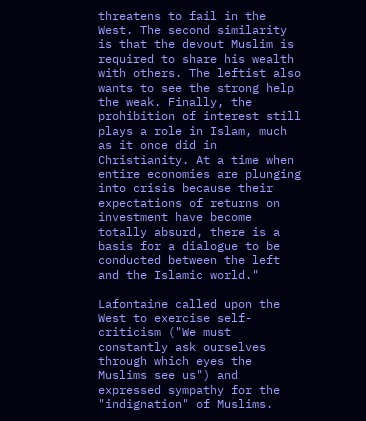threatens to fail in the West. The second similarity is that the devout Muslim is required to share his wealth with others. The leftist also wants to see the strong help the weak. Finally, the prohibition of interest still plays a role in Islam, much as it once did in Christianity. At a time when entire economies are plunging into crisis because their expectations of returns on investment have become totally absurd, there is a basis for a dialogue to be conducted between the left and the Islamic world."

Lafontaine called upon the West to exercise self-criticism ("We must constantly ask ourselves through which eyes the Muslims see us") and expressed sympathy for the "indignation" of Muslims.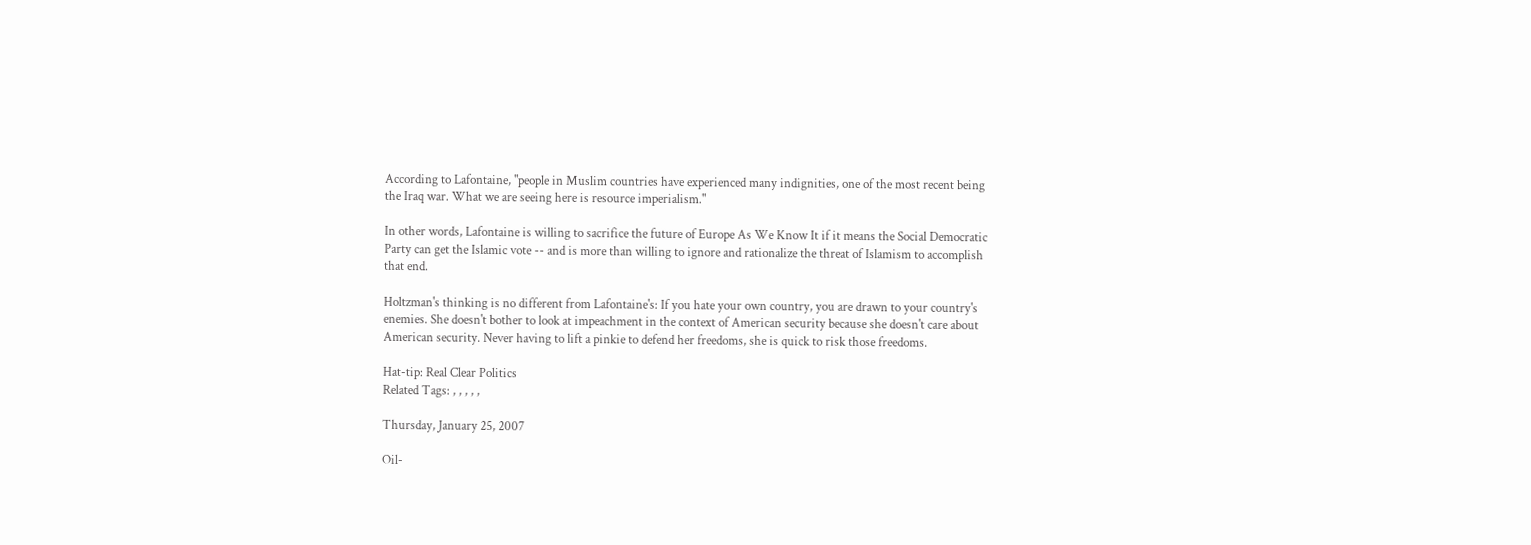According to Lafontaine, "people in Muslim countries have experienced many indignities, one of the most recent being the Iraq war. What we are seeing here is resource imperialism."

In other words, Lafontaine is willing to sacrifice the future of Europe As We Know It if it means the Social Democratic Party can get the Islamic vote -- and is more than willing to ignore and rationalize the threat of Islamism to accomplish that end.

Holtzman's thinking is no different from Lafontaine's: If you hate your own country, you are drawn to your country's enemies. She doesn't bother to look at impeachment in the context of American security because she doesn't care about American security. Never having to lift a pinkie to defend her freedoms, she is quick to risk those freedoms.

Hat-tip: Real Clear Politics
Related Tags: , , , , ,

Thursday, January 25, 2007

Oil-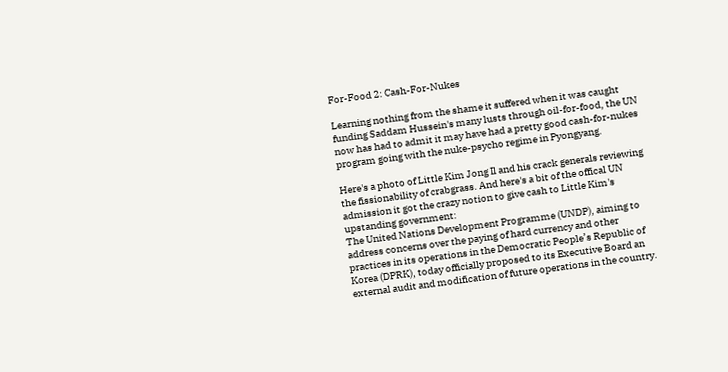For-Food 2: Cash-For-Nukes

Learning nothing from the shame it suffered when it was caught funding Saddam Hussein's many lusts through oil-for-food, the UN now has had to admit it may have had a pretty good cash-for-nukes program going with the nuke-psycho regime in Pyongyang.

Here's a photo of Little Kim Jong Il and his crack generals reviewing the fissionability of crabgrass. And here's a bit of the offical UN admission it got the crazy notion to give cash to Little Kim's upstanding government:
The United Nations Development Programme (UNDP), aiming to address concerns over the paying of hard currency and other practices in its operations in the Democratic People’s Republic of Korea (DPRK), today officially proposed to its Executive Board an external audit and modification of future operations in the country.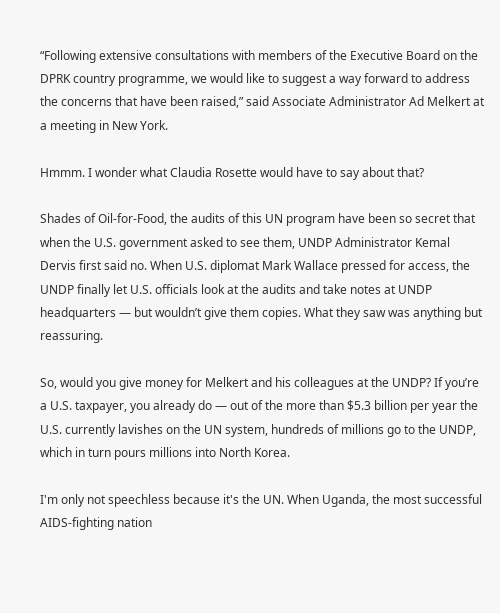“Following extensive consultations with members of the Executive Board on the DPRK country programme, we would like to suggest a way forward to address the concerns that have been raised,” said Associate Administrator Ad Melkert at a meeting in New York.

Hmmm. I wonder what Claudia Rosette would have to say about that?

Shades of Oil-for-Food, the audits of this UN program have been so secret that when the U.S. government asked to see them, UNDP Administrator Kemal Dervis first said no. When U.S. diplomat Mark Wallace pressed for access, the UNDP finally let U.S. officials look at the audits and take notes at UNDP headquarters — but wouldn’t give them copies. What they saw was anything but reassuring.

So, would you give money for Melkert and his colleagues at the UNDP? If you’re a U.S. taxpayer, you already do — out of the more than $5.3 billion per year the U.S. currently lavishes on the UN system, hundreds of millions go to the UNDP, which in turn pours millions into North Korea.

I'm only not speechless because it's the UN. When Uganda, the most successful AIDS-fighting nation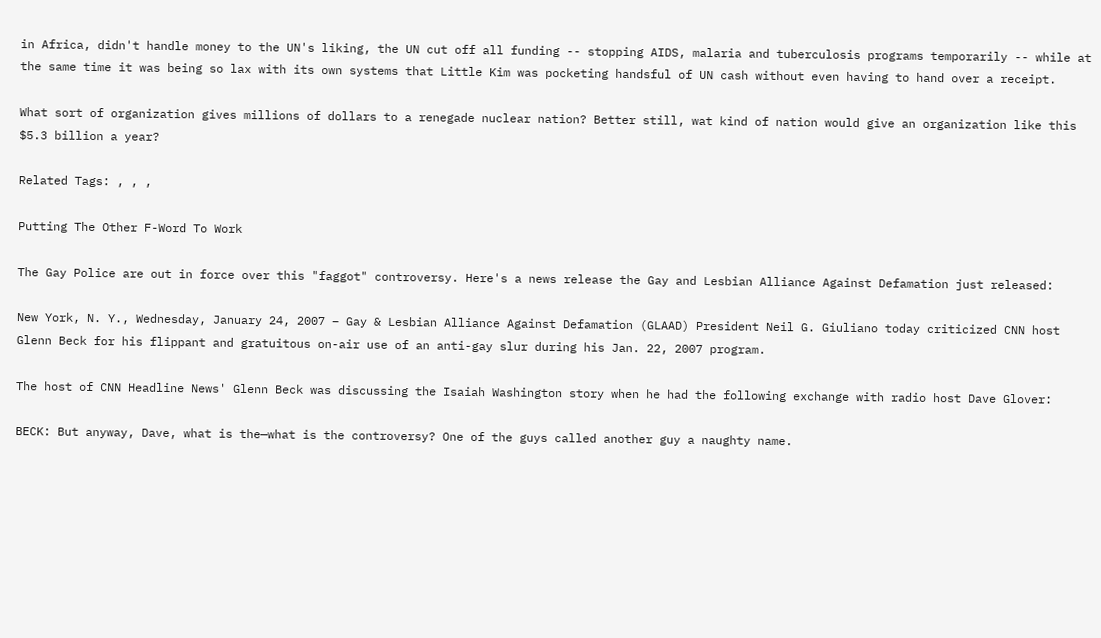in Africa, didn't handle money to the UN's liking, the UN cut off all funding -- stopping AIDS, malaria and tuberculosis programs temporarily -- while at the same time it was being so lax with its own systems that Little Kim was pocketing handsful of UN cash without even having to hand over a receipt.

What sort of organization gives millions of dollars to a renegade nuclear nation? Better still, wat kind of nation would give an organization like this $5.3 billion a year?

Related Tags: , , ,

Putting The Other F-Word To Work

The Gay Police are out in force over this "faggot" controversy. Here's a news release the Gay and Lesbian Alliance Against Defamation just released:

New York, N. Y., Wednesday, January 24, 2007 – Gay & Lesbian Alliance Against Defamation (GLAAD) President Neil G. Giuliano today criticized CNN host Glenn Beck for his flippant and gratuitous on-air use of an anti-gay slur during his Jan. 22, 2007 program.

The host of CNN Headline News' Glenn Beck was discussing the Isaiah Washington story when he had the following exchange with radio host Dave Glover:

BECK: But anyway, Dave, what is the—what is the controversy? One of the guys called another guy a naughty name.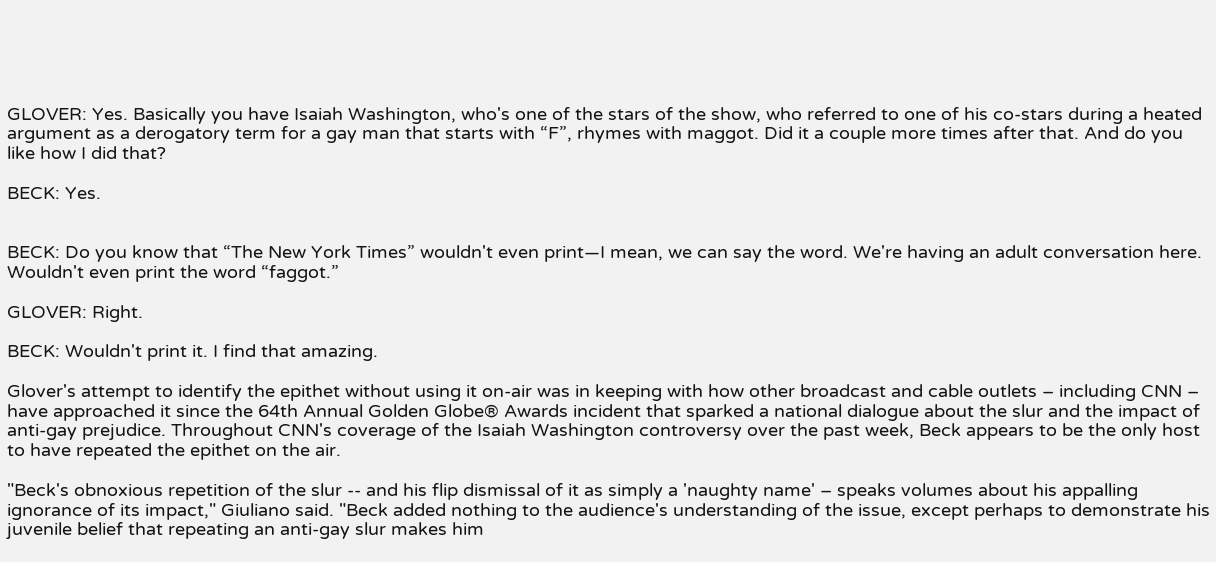GLOVER: Yes. Basically you have Isaiah Washington, who's one of the stars of the show, who referred to one of his co-stars during a heated argument as a derogatory term for a gay man that starts with “F”, rhymes with maggot. Did it a couple more times after that. And do you like how I did that?

BECK: Yes.


BECK: Do you know that “The New York Times” wouldn't even print—I mean, we can say the word. We're having an adult conversation here. Wouldn't even print the word “faggot.”

GLOVER: Right.

BECK: Wouldn't print it. I find that amazing.

Glover's attempt to identify the epithet without using it on-air was in keeping with how other broadcast and cable outlets – including CNN – have approached it since the 64th Annual Golden Globe® Awards incident that sparked a national dialogue about the slur and the impact of anti-gay prejudice. Throughout CNN's coverage of the Isaiah Washington controversy over the past week, Beck appears to be the only host to have repeated the epithet on the air.

"Beck's obnoxious repetition of the slur -- and his flip dismissal of it as simply a 'naughty name' – speaks volumes about his appalling ignorance of its impact," Giuliano said. "Beck added nothing to the audience's understanding of the issue, except perhaps to demonstrate his juvenile belief that repeating an anti-gay slur makes him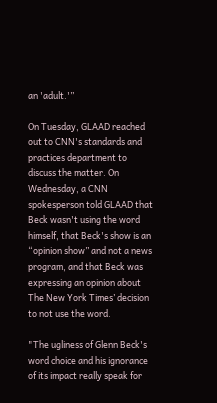an 'adult.'”

On Tuesday, GLAAD reached out to CNN's standards and practices department to discuss the matter. On Wednesday, a CNN spokesperson told GLAAD that Beck wasn't using the word himself, that Beck's show is an “opinion show” and not a news program, and that Beck was expressing an opinion about The New York Times’ decision to not use the word.

"The ugliness of Glenn Beck's word choice and his ignorance of its impact really speak for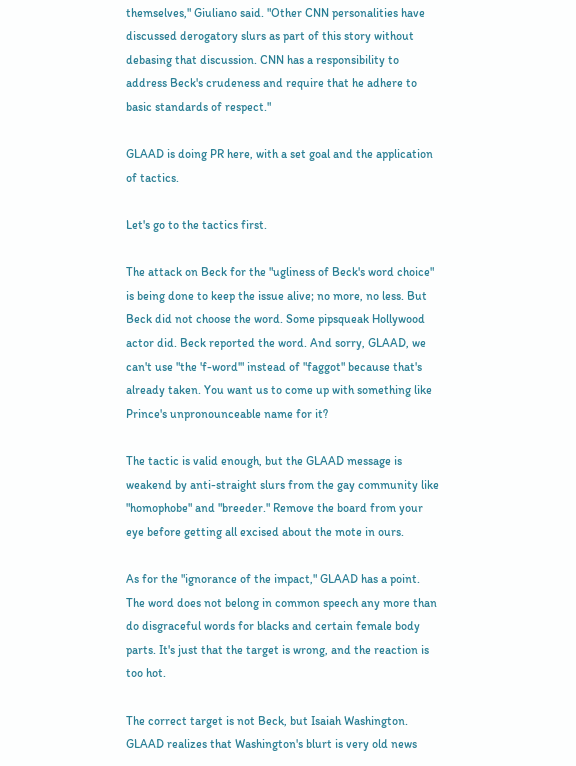themselves," Giuliano said. "Other CNN personalities have discussed derogatory slurs as part of this story without debasing that discussion. CNN has a responsibility to address Beck's crudeness and require that he adhere to basic standards of respect."

GLAAD is doing PR here, with a set goal and the application of tactics.

Let's go to the tactics first.

The attack on Beck for the "ugliness of Beck's word choice" is being done to keep the issue alive; no more, no less. But Beck did not choose the word. Some pipsqueak Hollywood actor did. Beck reported the word. And sorry, GLAAD, we can't use "the 'f-word'" instead of "faggot" because that's already taken. You want us to come up with something like Prince's unpronounceable name for it?

The tactic is valid enough, but the GLAAD message is weakend by anti-straight slurs from the gay community like "homophobe" and "breeder." Remove the board from your eye before getting all excised about the mote in ours.

As for the "ignorance of the impact," GLAAD has a point. The word does not belong in common speech any more than do disgraceful words for blacks and certain female body parts. It's just that the target is wrong, and the reaction is too hot.

The correct target is not Beck, but Isaiah Washington. GLAAD realizes that Washington's blurt is very old news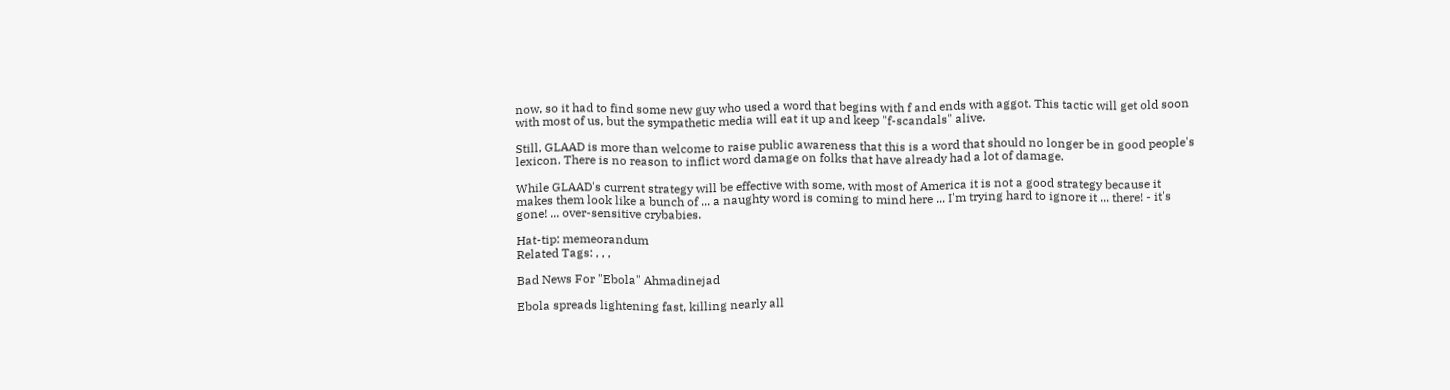now, so it had to find some new guy who used a word that begins with f and ends with aggot. This tactic will get old soon with most of us, but the sympathetic media will eat it up and keep "f-scandals" alive.

Still, GLAAD is more than welcome to raise public awareness that this is a word that should no longer be in good people's lexicon. There is no reason to inflict word damage on folks that have already had a lot of damage.

While GLAAD's current strategy will be effective with some, with most of America it is not a good strategy because it makes them look like a bunch of ... a naughty word is coming to mind here ... I'm trying hard to ignore it ... there! - it's gone! ... over-sensitive crybabies.

Hat-tip: memeorandum
Related Tags: , , ,

Bad News For "Ebola" Ahmadinejad

Ebola spreads lightening fast, killing nearly all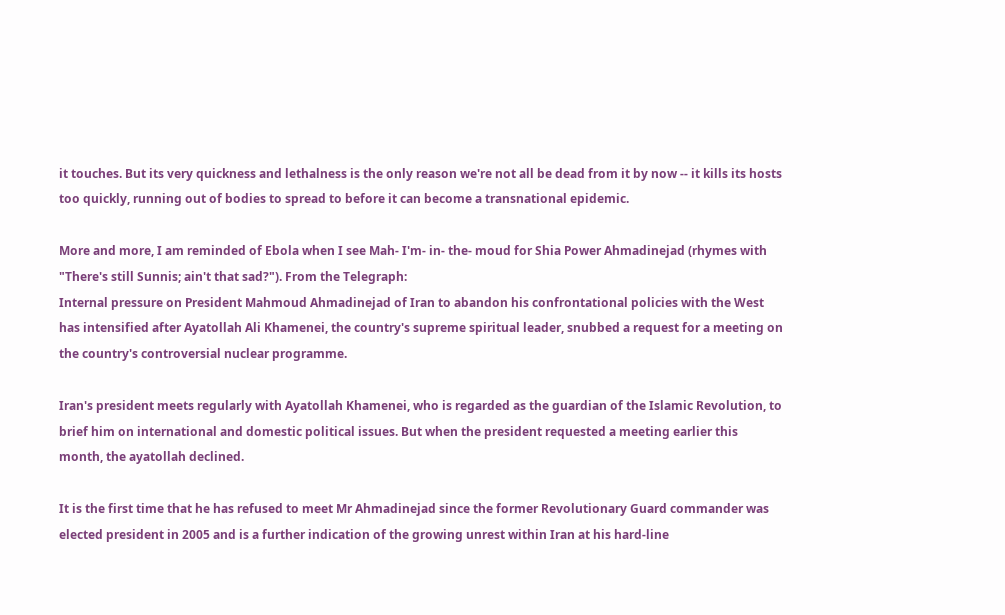it touches. But its very quickness and lethalness is the only reason we're not all be dead from it by now -- it kills its hosts too quickly, running out of bodies to spread to before it can become a transnational epidemic.

More and more, I am reminded of Ebola when I see Mah- I'm- in- the- moud for Shia Power Ahmadinejad (rhymes with "There's still Sunnis; ain't that sad?"). From the Telegraph:
Internal pressure on President Mahmoud Ahmadinejad of Iran to abandon his confrontational policies with the West has intensified after Ayatollah Ali Khamenei, the country's supreme spiritual leader, snubbed a request for a meeting on the country's controversial nuclear programme.

Iran's president meets regularly with Ayatollah Khamenei, who is regarded as the guardian of the Islamic Revolution, to brief him on international and domestic political issues. But when the president requested a meeting earlier this month, the ayatollah declined.

It is the first time that he has refused to meet Mr Ahmadinejad since the former Revolutionary Guard commander was elected president in 2005 and is a further indication of the growing unrest within Iran at his hard-line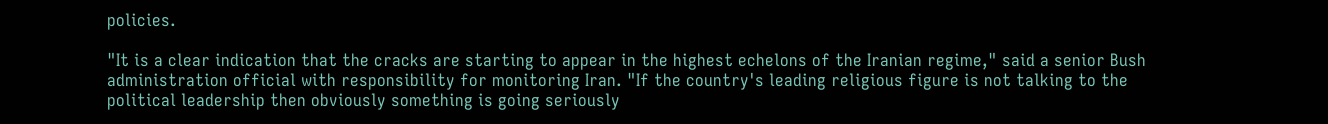policies.

"It is a clear indication that the cracks are starting to appear in the highest echelons of the Iranian regime," said a senior Bush administration official with responsibility for monitoring Iran. "If the country's leading religious figure is not talking to the political leadership then obviously something is going seriously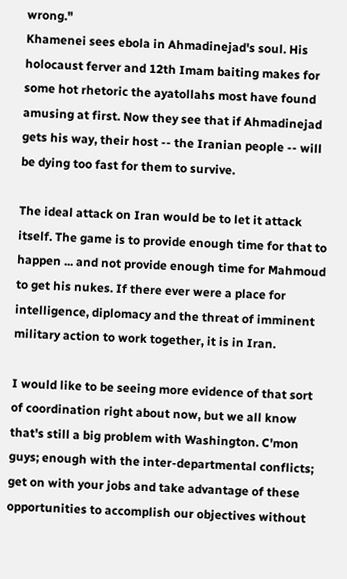wrong."
Khamenei sees ebola in Ahmadinejad's soul. His holocaust ferver and 12th Imam baiting makes for some hot rhetoric the ayatollahs most have found amusing at first. Now they see that if Ahmadinejad gets his way, their host -- the Iranian people -- will be dying too fast for them to survive.

The ideal attack on Iran would be to let it attack itself. The game is to provide enough time for that to happen ... and not provide enough time for Mahmoud to get his nukes. If there ever were a place for intelligence, diplomacy and the threat of imminent military action to work together, it is in Iran.

I would like to be seeing more evidence of that sort of coordination right about now, but we all know that's still a big problem with Washington. C'mon guys; enough with the inter-departmental conflicts; get on with your jobs and take advantage of these opportunities to accomplish our objectives without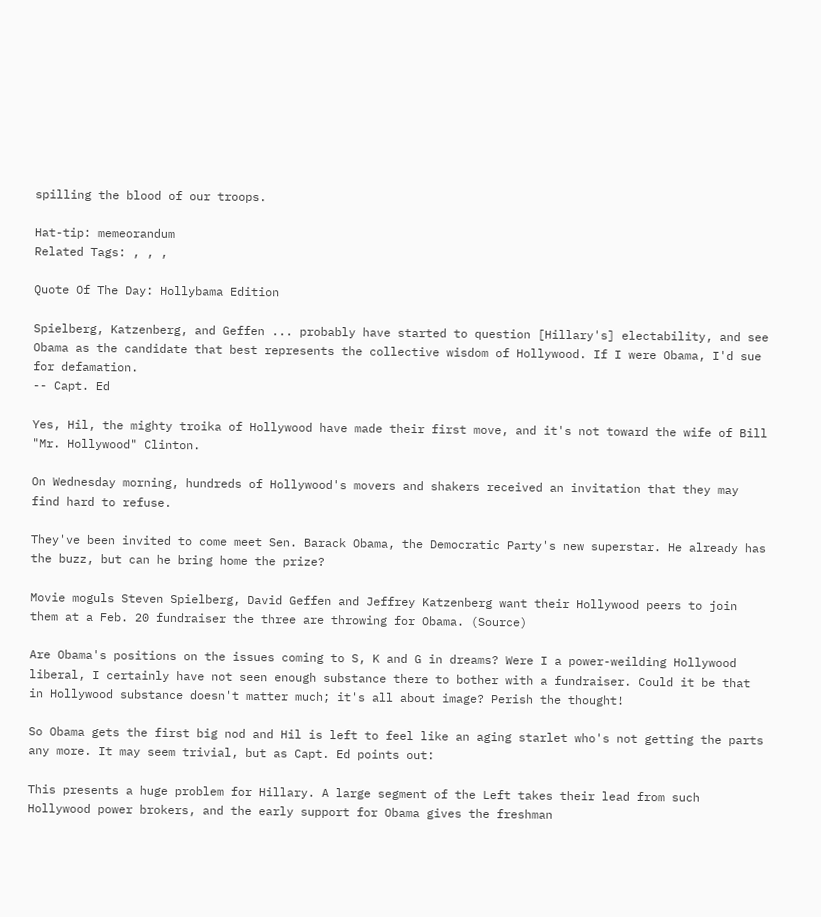spilling the blood of our troops.

Hat-tip: memeorandum
Related Tags: , , ,

Quote Of The Day: Hollybama Edition

Spielberg, Katzenberg, and Geffen ... probably have started to question [Hillary's] electability, and see Obama as the candidate that best represents the collective wisdom of Hollywood. If I were Obama, I'd sue for defamation.
-- Capt. Ed

Yes, Hil, the mighty troika of Hollywood have made their first move, and it's not toward the wife of Bill "Mr. Hollywood" Clinton.

On Wednesday morning, hundreds of Hollywood's movers and shakers received an invitation that they may find hard to refuse.

They've been invited to come meet Sen. Barack Obama, the Democratic Party's new superstar. He already has the buzz, but can he bring home the prize?

Movie moguls Steven Spielberg, David Geffen and Jeffrey Katzenberg want their Hollywood peers to join them at a Feb. 20 fundraiser the three are throwing for Obama. (Source)

Are Obama's positions on the issues coming to S, K and G in dreams? Were I a power-weilding Hollywood liberal, I certainly have not seen enough substance there to bother with a fundraiser. Could it be that in Hollywood substance doesn't matter much; it's all about image? Perish the thought!

So Obama gets the first big nod and Hil is left to feel like an aging starlet who's not getting the parts any more. It may seem trivial, but as Capt. Ed points out:

This presents a huge problem for Hillary. A large segment of the Left takes their lead from such Hollywood power brokers, and the early support for Obama gives the freshman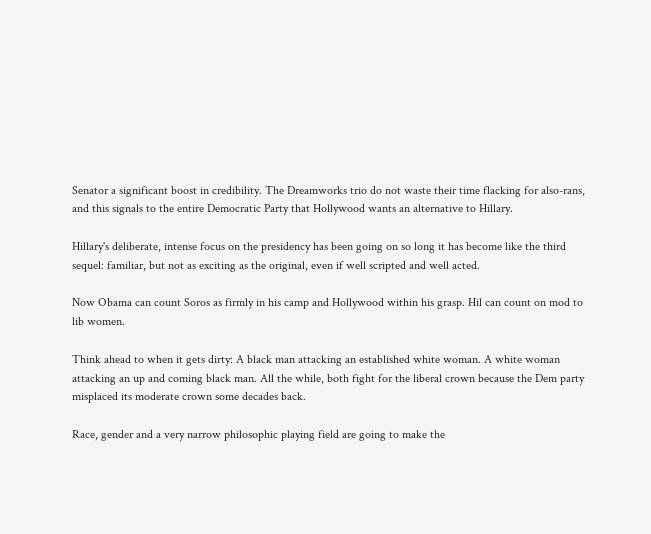Senator a significant boost in credibility. The Dreamworks trio do not waste their time flacking for also-rans, and this signals to the entire Democratic Party that Hollywood wants an alternative to Hillary.

Hillary's deliberate, intense focus on the presidency has been going on so long it has become like the third sequel: familiar, but not as exciting as the original, even if well scripted and well acted.

Now Obama can count Soros as firmly in his camp and Hollywood within his grasp. Hil can count on mod to lib women.

Think ahead to when it gets dirty: A black man attacking an established white woman. A white woman attacking an up and coming black man. All the while, both fight for the liberal crown because the Dem party misplaced its moderate crown some decades back.

Race, gender and a very narrow philosophic playing field are going to make the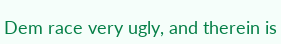Dem race very ugly, and therein is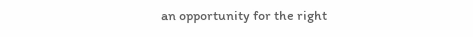an opportunity for the right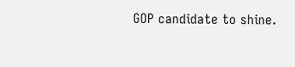GOP candidate to shine.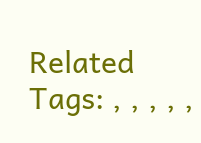Related Tags: , , , , ,